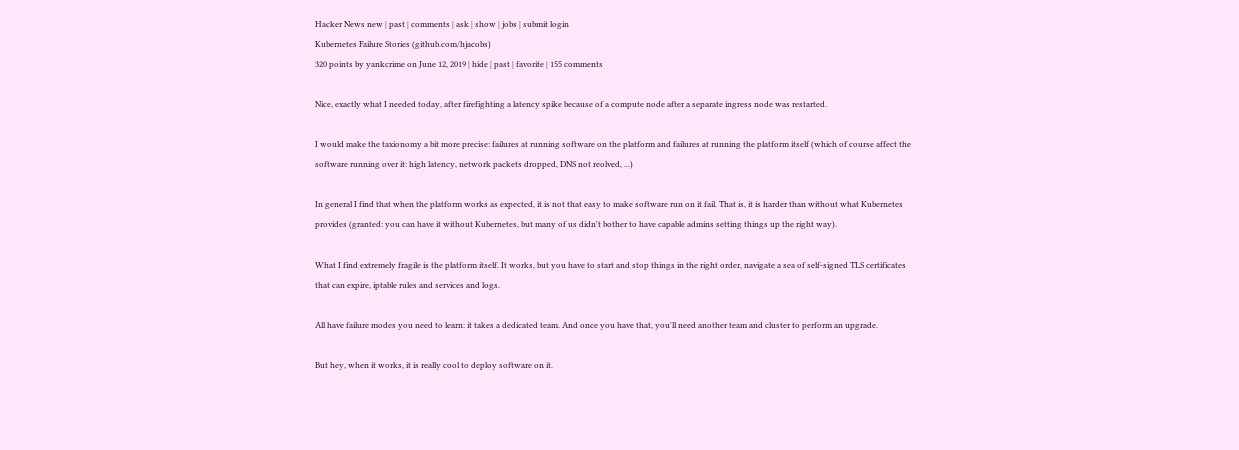Hacker News new | past | comments | ask | show | jobs | submit login
Kubernetes Failure Stories (github.com/hjacobs)
320 points by yankcrime on June 12, 2019 | hide | past | favorite | 155 comments

Nice, exactly what I needed today, after firefighting a latency spike because of a compute node after a separate ingress node was restarted.

I would make the taxionomy a bit more precise: failures at running software on the platform and failures at running the platform itself (which of course affect the software running over it: high latency, network packets dropped, DNS not reolved, ...)

In general I find that when the platform works as expected, it is not that easy to make software run on it fail. That is, it is harder than without what Kubernetes provides (granted: you can have it without Kubernetes, but many of us didn't bother to have capable admins setting things up the right way).

What I find extremely fragile is the platform itself. It works, but you have to start and stop things in the right order, navigate a sea of self-signed TLS certificates that can expire, iptable rules and services and logs.

All have failure modes you need to learn: it takes a dedicated team. And once you have that, you'll need another team and cluster to perform an upgrade.

But hey, when it works, it is really cool to deploy software on it.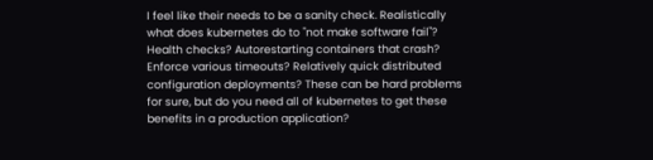I feel like their needs to be a sanity check. Realistically what does kubernetes do to "not make software fail"? Health checks? Autorestarting containers that crash? Enforce various timeouts? Relatively quick distributed configuration deployments? These can be hard problems for sure, but do you need all of kubernetes to get these benefits in a production application?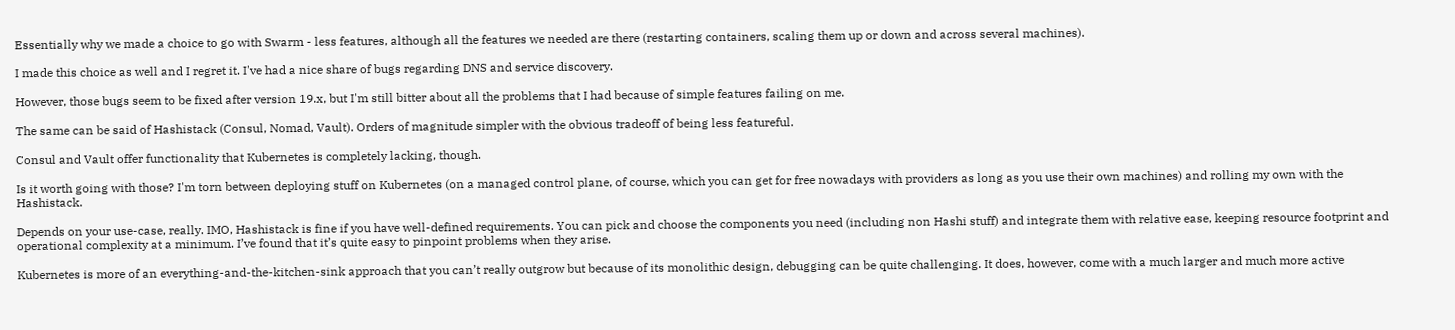Essentially why we made a choice to go with Swarm - less features, although all the features we needed are there (restarting containers, scaling them up or down and across several machines).

I made this choice as well and I regret it. I've had a nice share of bugs regarding DNS and service discovery.

However, those bugs seem to be fixed after version 19.x, but I'm still bitter about all the problems that I had because of simple features failing on me.

The same can be said of Hashistack (Consul, Nomad, Vault). Orders of magnitude simpler with the obvious tradeoff of being less featureful.

Consul and Vault offer functionality that Kubernetes is completely lacking, though.

Is it worth going with those? I'm torn between deploying stuff on Kubernetes (on a managed control plane, of course, which you can get for free nowadays with providers as long as you use their own machines) and rolling my own with the Hashistack.

Depends on your use-case, really. IMO, Hashistack is fine if you have well-defined requirements. You can pick and choose the components you need (including non Hashi stuff) and integrate them with relative ease, keeping resource footprint and operational complexity at a minimum. I’ve found that it’s quite easy to pinpoint problems when they arise.

Kubernetes is more of an everything-and-the-kitchen-sink approach that you can’t really outgrow but because of its monolithic design, debugging can be quite challenging. It does, however, come with a much larger and much more active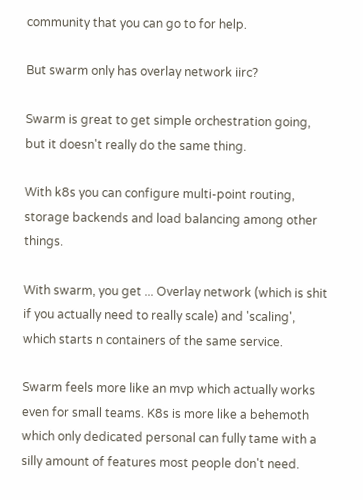community that you can go to for help.

But swarm only has overlay network iirc?

Swarm is great to get simple orchestration going, but it doesn't really do the same thing.

With k8s you can configure multi-point routing, storage backends and load balancing among other things.

With swarm, you get ... Overlay network (which is shit if you actually need to really scale) and 'scaling', which starts n containers of the same service.

Swarm feels more like an mvp which actually works even for small teams. K8s is more like a behemoth which only dedicated personal can fully tame with a silly amount of features most people don't need.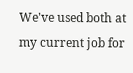We've used both at my current job for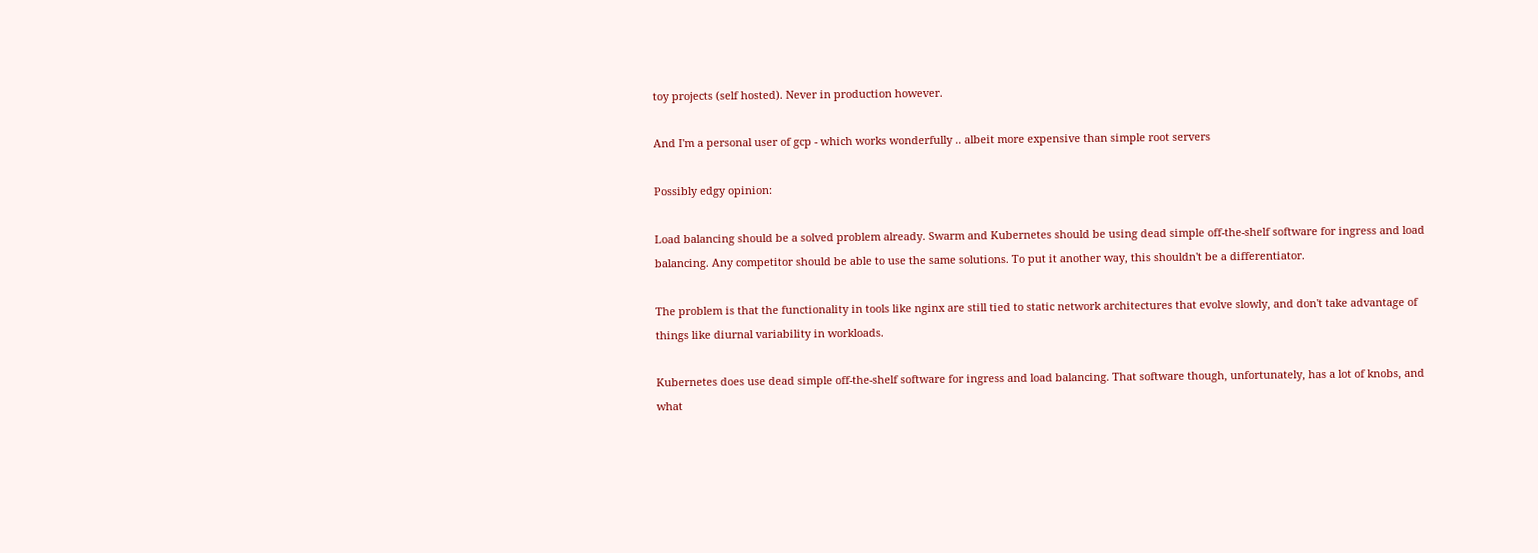toy projects (self hosted). Never in production however.

And I'm a personal user of gcp - which works wonderfully .. albeit more expensive than simple root servers

Possibly edgy opinion:

Load balancing should be a solved problem already. Swarm and Kubernetes should be using dead simple off-the-shelf software for ingress and load balancing. Any competitor should be able to use the same solutions. To put it another way, this shouldn't be a differentiator.

The problem is that the functionality in tools like nginx are still tied to static network architectures that evolve slowly, and don't take advantage of things like diurnal variability in workloads.

Kubernetes does use dead simple off-the-shelf software for ingress and load balancing. That software though, unfortunately, has a lot of knobs, and what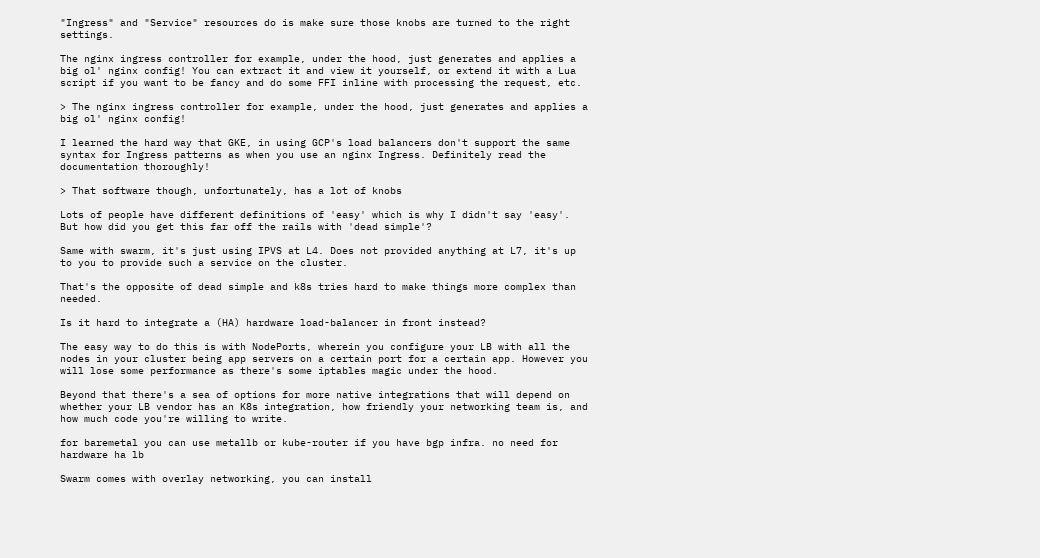"Ingress" and "Service" resources do is make sure those knobs are turned to the right settings.

The nginx ingress controller for example, under the hood, just generates and applies a big ol' nginx config! You can extract it and view it yourself, or extend it with a Lua script if you want to be fancy and do some FFI inline with processing the request, etc.

> The nginx ingress controller for example, under the hood, just generates and applies a big ol' nginx config!

I learned the hard way that GKE, in using GCP's load balancers don't support the same syntax for Ingress patterns as when you use an nginx Ingress. Definitely read the documentation thoroughly!

> That software though, unfortunately, has a lot of knobs

Lots of people have different definitions of 'easy' which is why I didn't say 'easy'. But how did you get this far off the rails with 'dead simple'?

Same with swarm, it's just using IPVS at L4. Does not provided anything at L7, it's up to you to provide such a service on the cluster.

That's the opposite of dead simple and k8s tries hard to make things more complex than needed.

Is it hard to integrate a (HA) hardware load-balancer in front instead?

The easy way to do this is with NodePorts, wherein you configure your LB with all the nodes in your cluster being app servers on a certain port for a certain app. However you will lose some performance as there's some iptables magic under the hood.

Beyond that there's a sea of options for more native integrations that will depend on whether your LB vendor has an K8s integration, how friendly your networking team is, and how much code you're willing to write.

for baremetal you can use metallb or kube-router if you have bgp infra. no need for hardware ha lb

Swarm comes with overlay networking, you can install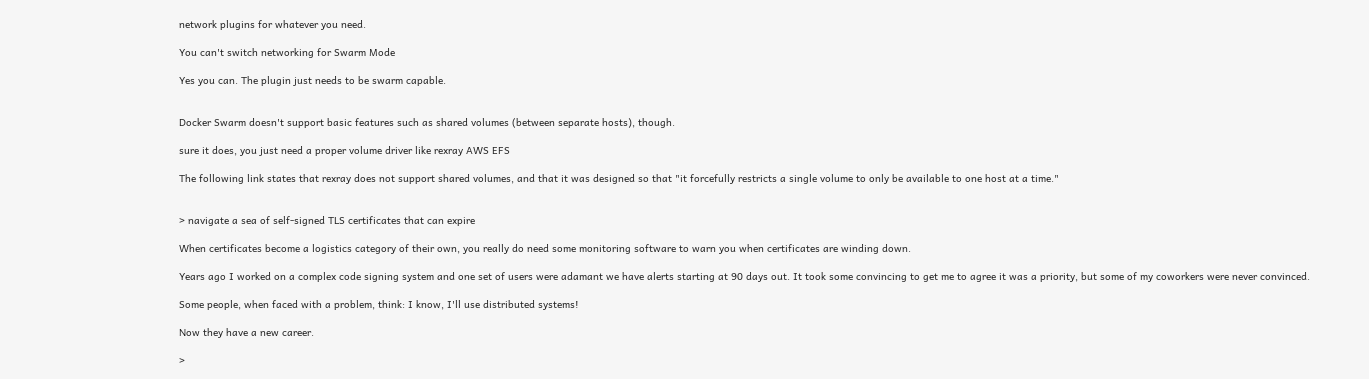network plugins for whatever you need.

You can't switch networking for Swarm Mode

Yes you can. The plugin just needs to be swarm capable.


Docker Swarm doesn't support basic features such as shared volumes (between separate hosts), though.

sure it does, you just need a proper volume driver like rexray AWS EFS

The following link states that rexray does not support shared volumes, and that it was designed so that "it forcefully restricts a single volume to only be available to one host at a time."


> navigate a sea of self-signed TLS certificates that can expire

When certificates become a logistics category of their own, you really do need some monitoring software to warn you when certificates are winding down.

Years ago I worked on a complex code signing system and one set of users were adamant we have alerts starting at 90 days out. It took some convincing to get me to agree it was a priority, but some of my coworkers were never convinced.

Some people, when faced with a problem, think: I know, I'll use distributed systems!

Now they have a new career.

>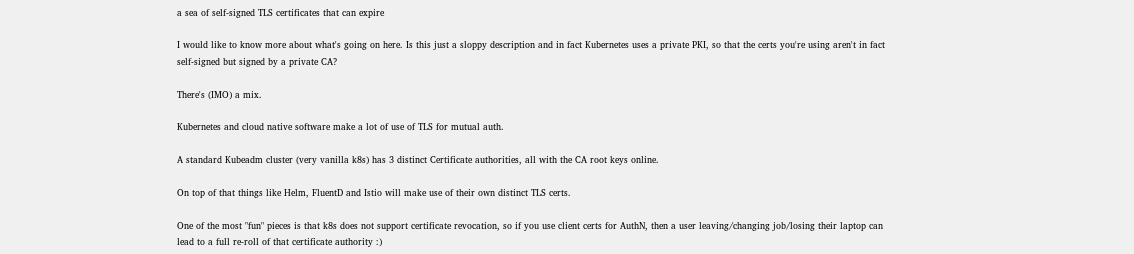a sea of self-signed TLS certificates that can expire

I would like to know more about what's going on here. Is this just a sloppy description and in fact Kubernetes uses a private PKI, so that the certs you're using aren't in fact self-signed but signed by a private CA?

There's (IMO) a mix.

Kubernetes and cloud native software make a lot of use of TLS for mutual auth.

A standard Kubeadm cluster (very vanilla k8s) has 3 distinct Certificate authorities, all with the CA root keys online.

On top of that things like Helm, FluentD and Istio will make use of their own distinct TLS certs.

One of the most "fun" pieces is that k8s does not support certificate revocation, so if you use client certs for AuthN, then a user leaving/changing job/losing their laptop can lead to a full re-roll of that certificate authority :)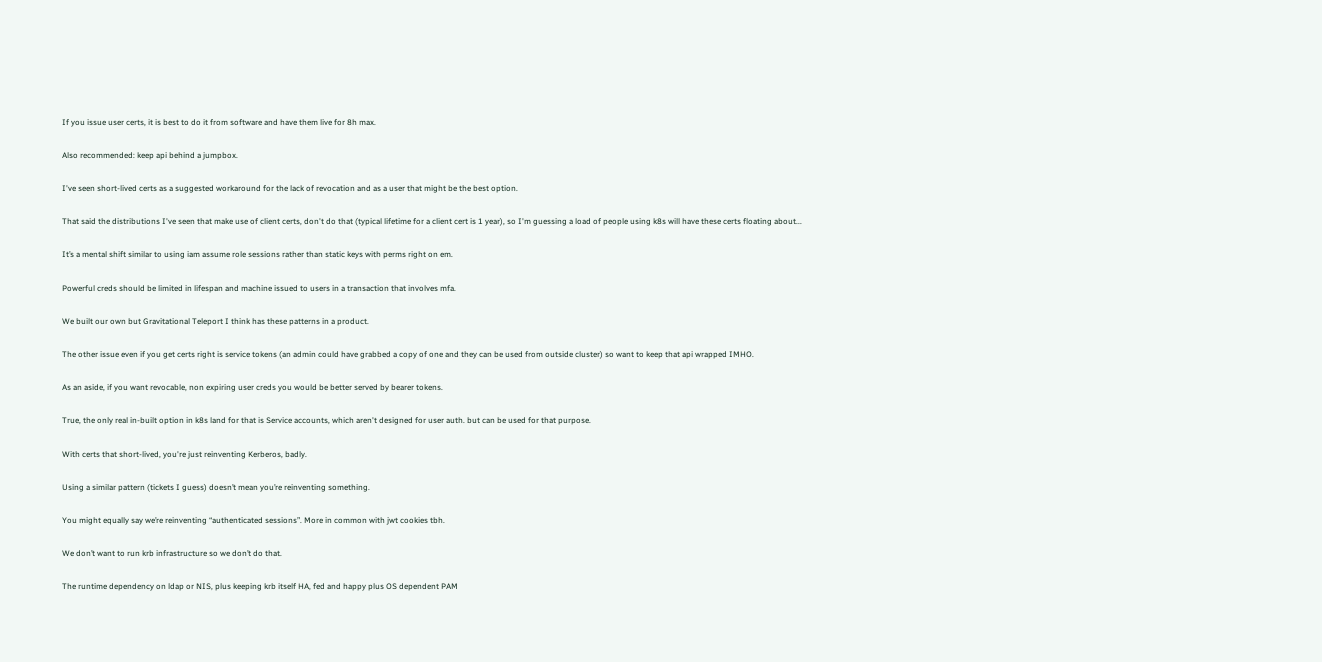If you issue user certs, it is best to do it from software and have them live for 8h max.

Also recommended: keep api behind a jumpbox.

I've seen short-lived certs as a suggested workaround for the lack of revocation and as a user that might be the best option.

That said the distributions I've seen that make use of client certs, don't do that (typical lifetime for a client cert is 1 year), so I'm guessing a load of people using k8s will have these certs floating about...

It’s a mental shift similar to using iam assume role sessions rather than static keys with perms right on em.

Powerful creds should be limited in lifespan and machine issued to users in a transaction that involves mfa.

We built our own but Gravitational Teleport I think has these patterns in a product.

The other issue even if you get certs right is service tokens (an admin could have grabbed a copy of one and they can be used from outside cluster) so want to keep that api wrapped IMHO.

As an aside, if you want revocable, non expiring user creds you would be better served by bearer tokens.

True, the only real in-built option in k8s land for that is Service accounts, which aren't designed for user auth. but can be used for that purpose.

With certs that short-lived, you're just reinventing Kerberos, badly.

Using a similar pattern (tickets I guess) doesn’t mean you’re reinventing something.

You might equally say we’re reinventing “authenticated sessions”. More in common with jwt cookies tbh.

We don’t want to run krb infrastructure so we don’t do that.

The runtime dependency on ldap or NIS, plus keeping krb itself HA, fed and happy plus OS dependent PAM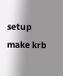setup make krb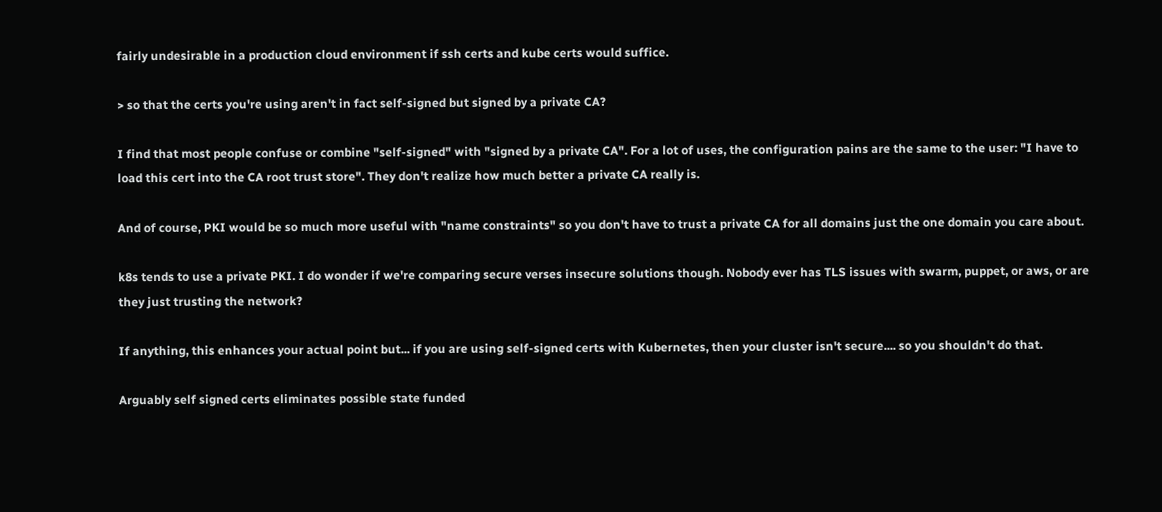fairly undesirable in a production cloud environment if ssh certs and kube certs would suffice.

> so that the certs you're using aren't in fact self-signed but signed by a private CA?

I find that most people confuse or combine "self-signed" with "signed by a private CA". For a lot of uses, the configuration pains are the same to the user: "I have to load this cert into the CA root trust store". They don't realize how much better a private CA really is.

And of course, PKI would be so much more useful with "name constraints" so you don't have to trust a private CA for all domains just the one domain you care about.

k8s tends to use a private PKI. I do wonder if we're comparing secure verses insecure solutions though. Nobody ever has TLS issues with swarm, puppet, or aws, or are they just trusting the network?

If anything, this enhances your actual point but... if you are using self-signed certs with Kubernetes, then your cluster isn't secure.... so you shouldn't do that.

Arguably self signed certs eliminates possible state funded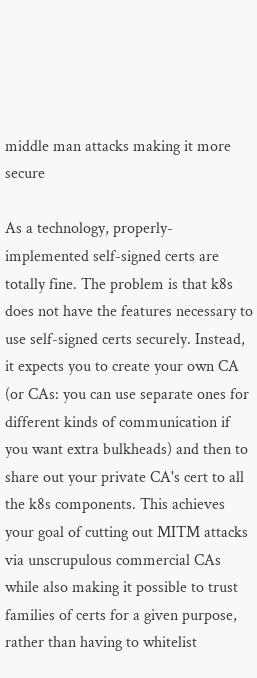middle man attacks making it more secure

As a technology, properly-implemented self-signed certs are totally fine. The problem is that k8s does not have the features necessary to use self-signed certs securely. Instead, it expects you to create your own CA (or CAs: you can use separate ones for different kinds of communication if you want extra bulkheads) and then to share out your private CA's cert to all the k8s components. This achieves your goal of cutting out MITM attacks via unscrupulous commercial CAs while also making it possible to trust families of certs for a given purpose, rather than having to whitelist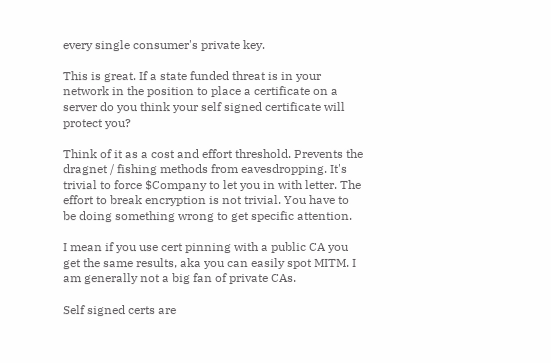every single consumer's private key.

This is great. If a state funded threat is in your network in the position to place a certificate on a server do you think your self signed certificate will protect you?

Think of it as a cost and effort threshold. Prevents the dragnet / fishing methods from eavesdropping. It's trivial to force $Company to let you in with letter. The effort to break encryption is not trivial. You have to be doing something wrong to get specific attention.

I mean if you use cert pinning with a public CA you get the same results, aka you can easily spot MITM. I am generally not a big fan of private CAs.

Self signed certs are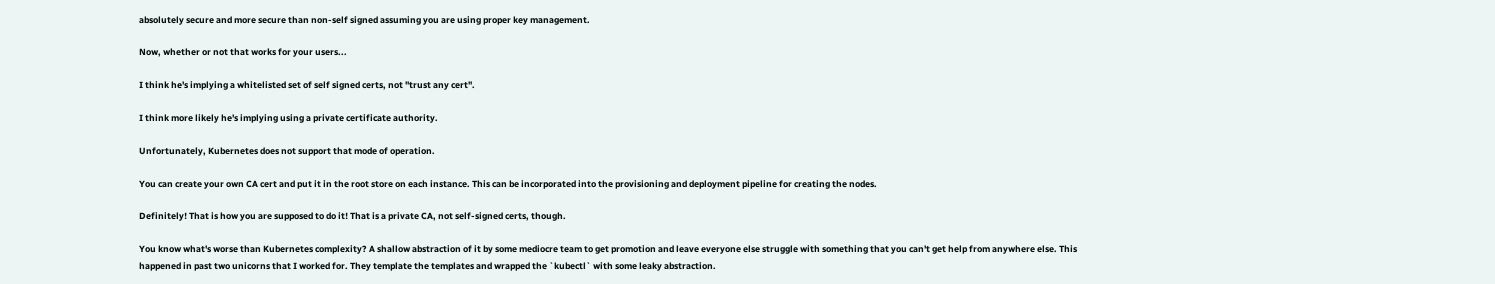absolutely secure and more secure than non-self signed assuming you are using proper key management.

Now, whether or not that works for your users...

I think he's implying a whitelisted set of self signed certs, not "trust any cert".

I think more likely he's implying using a private certificate authority.

Unfortunately, Kubernetes does not support that mode of operation.

You can create your own CA cert and put it in the root store on each instance. This can be incorporated into the provisioning and deployment pipeline for creating the nodes.

Definitely! That is how you are supposed to do it! That is a private CA, not self-signed certs, though.

You know what's worse than Kubernetes complexity? A shallow abstraction of it by some mediocre team to get promotion and leave everyone else struggle with something that you can't get help from anywhere else. This happened in past two unicorns that I worked for. They template the templates and wrapped the `kubectl` with some leaky abstraction.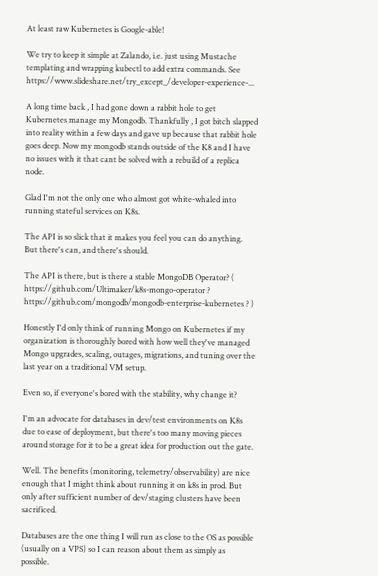At least raw Kubernetes is Google-able!

We try to keep it simple at Zalando, i.e. just using Mustache templating and wrapping kubectl to add extra commands. See https://www.slideshare.net/try_except_/developer-experience-...

A long time back , I had gone down a rabbit hole to get Kubernetes manage my Mongodb. Thankfully , I got bitch slapped into reality within a few days and gave up because that rabbit hole goes deep. Now my mongodb stands outside of the K8 and I have no issues with it that cant be solved with a rebuild of a replica node.

Glad I'm not the only one who almost got white-whaled into running stateful services on K8s.

The API is so slick that it makes you feel you can do anything. But there's can, and there's should.

The API is there, but is there a stable MongoDB Operator? ( https://github.com/Ultimaker/k8s-mongo-operator ? https://github.com/mongodb/mongodb-enterprise-kubernetes ? )

Honestly I'd only think of running Mongo on Kubernetes if my organization is thoroughly bored with how well they've managed Mongo upgrades, scaling, outages, migrations, and tuning over the last year on a traditional VM setup.

Even so, if everyone's bored with the stability, why change it?

I'm an advocate for databases in dev/test environments on K8s due to ease of deployment, but there's too many moving pieces around storage for it to be a great idea for production out the gate.

Well. The benefits (monitoring, telemetry/observability) are nice enough that I might think about running it on k8s in prod. But only after sufficient number of dev/staging clusters have been sacrificed.

Databases are the one thing I will run as close to the OS as possible (usually on a VPS) so I can reason about them as simply as possible.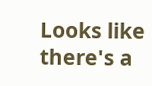Looks like there's a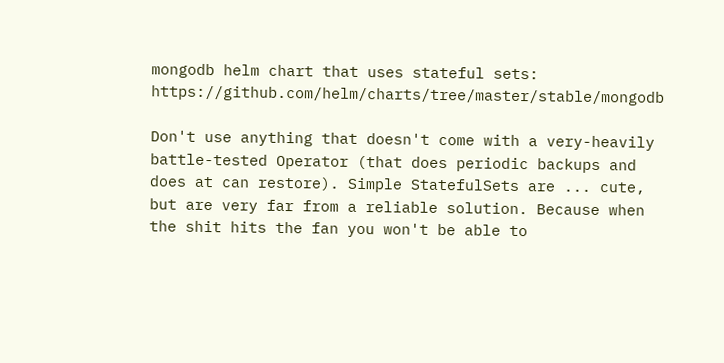mongodb helm chart that uses stateful sets: https://github.com/helm/charts/tree/master/stable/mongodb

Don't use anything that doesn't come with a very-heavily battle-tested Operator (that does periodic backups and does at can restore). Simple StatefulSets are ... cute, but are very far from a reliable solution. Because when the shit hits the fan you won't be able to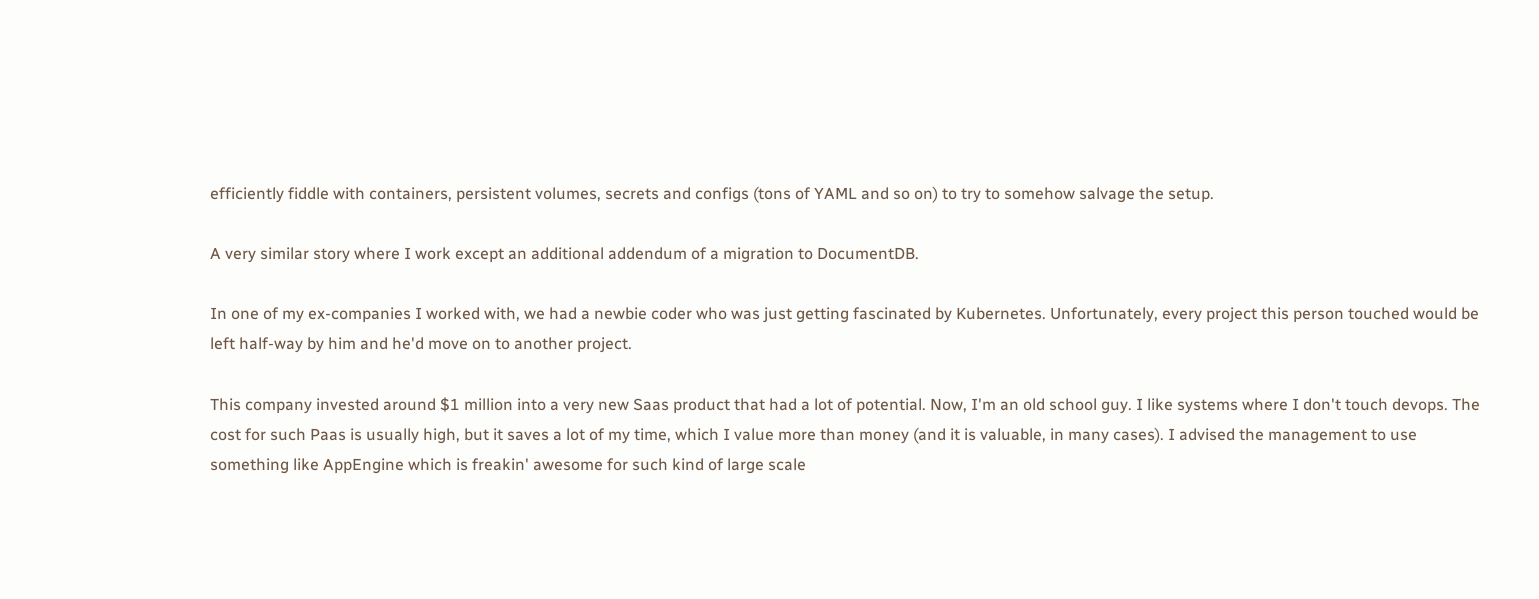efficiently fiddle with containers, persistent volumes, secrets and configs (tons of YAML and so on) to try to somehow salvage the setup.

A very similar story where I work except an additional addendum of a migration to DocumentDB.

In one of my ex-companies I worked with, we had a newbie coder who was just getting fascinated by Kubernetes. Unfortunately, every project this person touched would be left half-way by him and he'd move on to another project.

This company invested around $1 million into a very new Saas product that had a lot of potential. Now, I'm an old school guy. I like systems where I don't touch devops. The cost for such Paas is usually high, but it saves a lot of my time, which I value more than money (and it is valuable, in many cases). I advised the management to use something like AppEngine which is freakin' awesome for such kind of large scale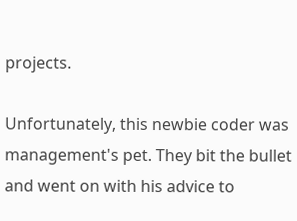projects.

Unfortunately, this newbie coder was management's pet. They bit the bullet and went on with his advice to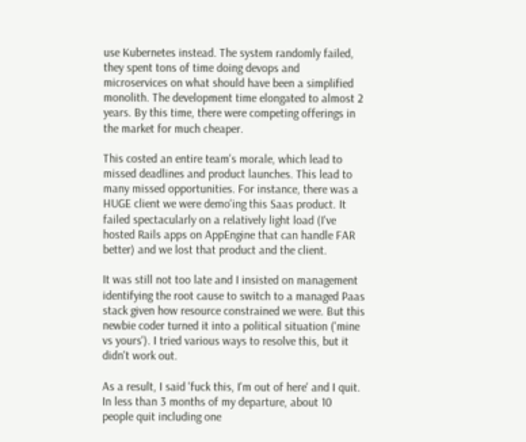use Kubernetes instead. The system randomly failed, they spent tons of time doing devops and microservices on what should have been a simplified monolith. The development time elongated to almost 2 years. By this time, there were competing offerings in the market for much cheaper.

This costed an entire team's morale, which lead to missed deadlines and product launches. This lead to many missed opportunities. For instance, there was a HUGE client we were demo'ing this Saas product. It failed spectacularly on a relatively light load (I've hosted Rails apps on AppEngine that can handle FAR better) and we lost that product and the client.

It was still not too late and I insisted on management identifying the root cause to switch to a managed Paas stack given how resource constrained we were. But this newbie coder turned it into a political situation ('mine vs yours'). I tried various ways to resolve this, but it didn't work out.

As a result, I said 'fuck this, I'm out of here' and I quit. In less than 3 months of my departure, about 10 people quit including one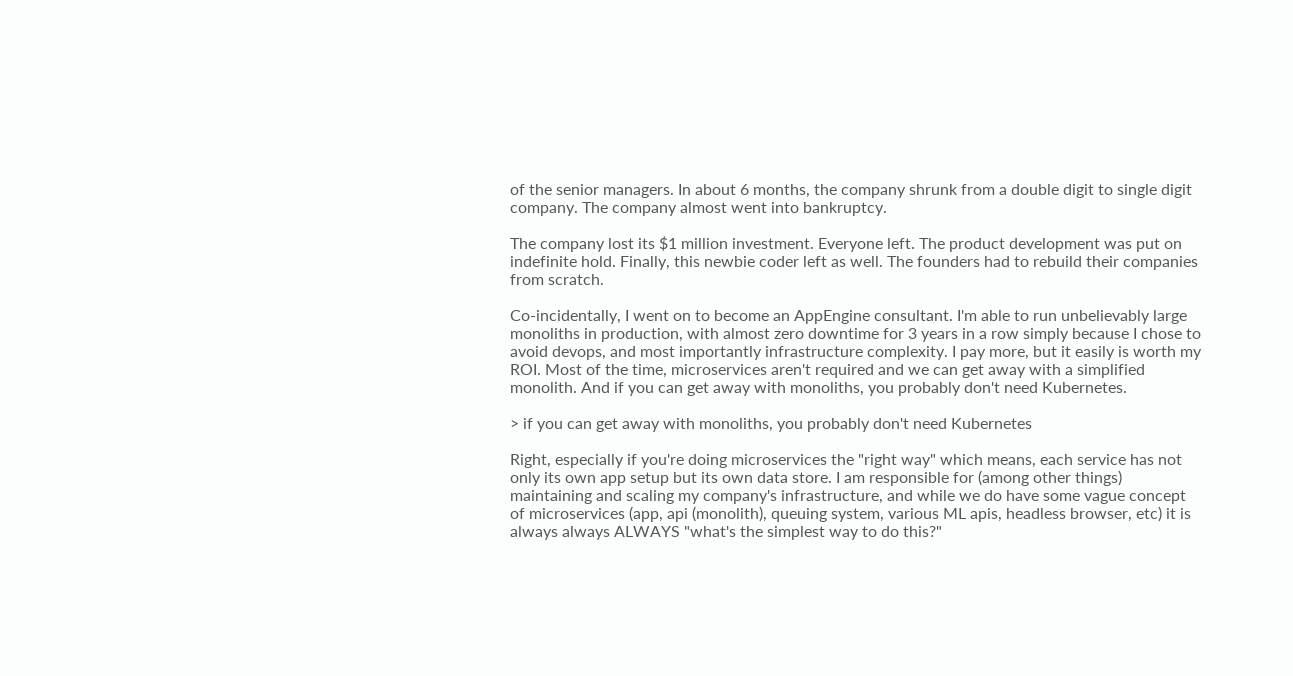of the senior managers. In about 6 months, the company shrunk from a double digit to single digit company. The company almost went into bankruptcy.

The company lost its $1 million investment. Everyone left. The product development was put on indefinite hold. Finally, this newbie coder left as well. The founders had to rebuild their companies from scratch.

Co-incidentally, I went on to become an AppEngine consultant. I'm able to run unbelievably large monoliths in production, with almost zero downtime for 3 years in a row simply because I chose to avoid devops, and most importantly infrastructure complexity. I pay more, but it easily is worth my ROI. Most of the time, microservices aren't required and we can get away with a simplified monolith. And if you can get away with monoliths, you probably don't need Kubernetes.

> if you can get away with monoliths, you probably don't need Kubernetes

Right, especially if you're doing microservices the "right way" which means, each service has not only its own app setup but its own data store. I am responsible for (among other things) maintaining and scaling my company's infrastructure, and while we do have some vague concept of microservices (app, api (monolith), queuing system, various ML apis, headless browser, etc) it is always always ALWAYS "what's the simplest way to do this?"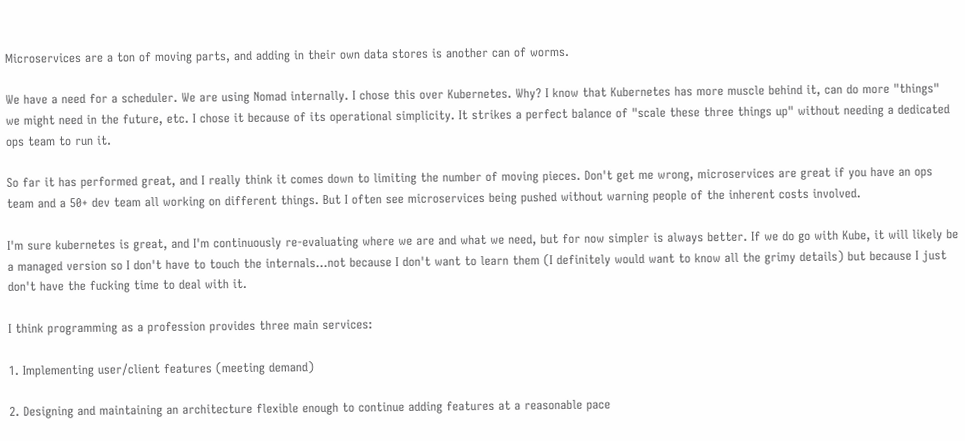Microservices are a ton of moving parts, and adding in their own data stores is another can of worms.

We have a need for a scheduler. We are using Nomad internally. I chose this over Kubernetes. Why? I know that Kubernetes has more muscle behind it, can do more "things" we might need in the future, etc. I chose it because of its operational simplicity. It strikes a perfect balance of "scale these three things up" without needing a dedicated ops team to run it.

So far it has performed great, and I really think it comes down to limiting the number of moving pieces. Don't get me wrong, microservices are great if you have an ops team and a 50+ dev team all working on different things. But I often see microservices being pushed without warning people of the inherent costs involved.

I'm sure kubernetes is great, and I'm continuously re-evaluating where we are and what we need, but for now simpler is always better. If we do go with Kube, it will likely be a managed version so I don't have to touch the internals...not because I don't want to learn them (I definitely would want to know all the grimy details) but because I just don't have the fucking time to deal with it.

I think programming as a profession provides three main services:

1. Implementing user/client features (meeting demand)

2. Designing and maintaining an architecture flexible enough to continue adding features at a reasonable pace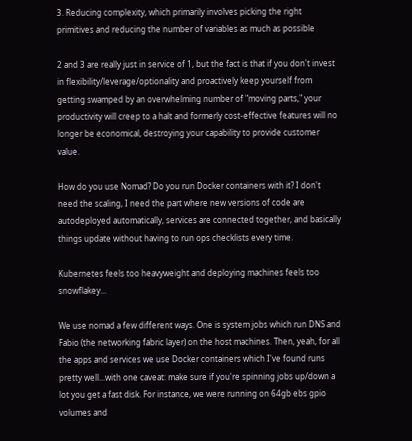3. Reducing complexity, which primarily involves picking the right primitives and reducing the number of variables as much as possible

2 and 3 are really just in service of 1, but the fact is that if you don't invest in flexibility/leverage/optionality and proactively keep yourself from getting swamped by an overwhelming number of "moving parts," your productivity will creep to a halt and formerly cost-effective features will no longer be economical, destroying your capability to provide customer value.

How do you use Nomad? Do you run Docker containers with it? I don't need the scaling, I need the part where new versions of code are autodeployed automatically, services are connected together, and basically things update without having to run ops checklists every time.

Kubernetes feels too heavyweight and deploying machines feels too snowflakey...

We use nomad a few different ways. One is system jobs which run DNS and Fabio (the networking fabric layer) on the host machines. Then, yeah, for all the apps and services we use Docker containers which I've found runs pretty well...with one caveat: make sure if you're spinning jobs up/down a lot you get a fast disk. For instance, we were running on 64gb ebs gpio volumes and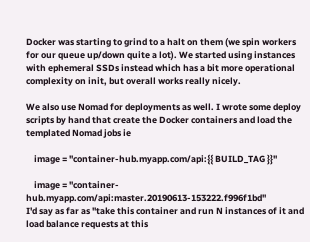Docker was starting to grind to a halt on them (we spin workers for our queue up/down quite a lot). We started using instances with ephemeral SSDs instead which has a bit more operational complexity on init, but overall works really nicely.

We also use Nomad for deployments as well. I wrote some deploy scripts by hand that create the Docker containers and load the templated Nomad jobs ie

    image = "container-hub.myapp.com/api:{{ BUILD_TAG }}"

    image = "container-hub.myapp.com/api:master.20190613-153222.f996f1bd"
I'd say as far as "take this container and run N instances of it and load balance requests at this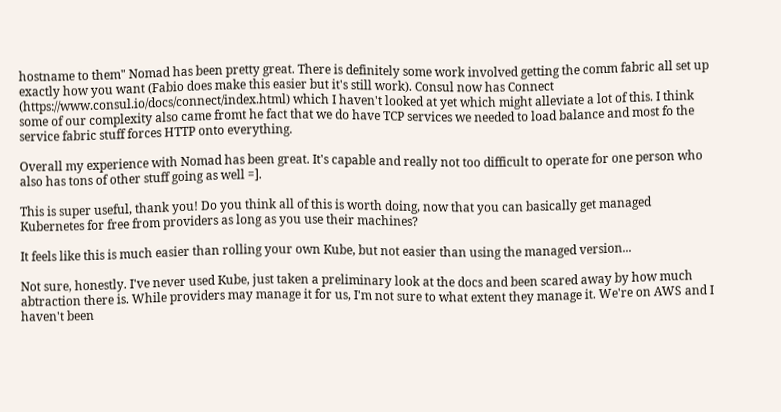hostname to them" Nomad has been pretty great. There is definitely some work involved getting the comm fabric all set up exactly how you want (Fabio does make this easier but it's still work). Consul now has Connect (https://www.consul.io/docs/connect/index.html) which I haven't looked at yet which might alleviate a lot of this. I think some of our complexity also came fromt he fact that we do have TCP services we needed to load balance and most fo the service fabric stuff forces HTTP onto everything.

Overall my experience with Nomad has been great. It's capable and really not too difficult to operate for one person who also has tons of other stuff going as well =].

This is super useful, thank you! Do you think all of this is worth doing, now that you can basically get managed Kubernetes for free from providers as long as you use their machines?

It feels like this is much easier than rolling your own Kube, but not easier than using the managed version...

Not sure, honestly. I've never used Kube, just taken a preliminary look at the docs and been scared away by how much abtraction there is. While providers may manage it for us, I'm not sure to what extent they manage it. We're on AWS and I haven't been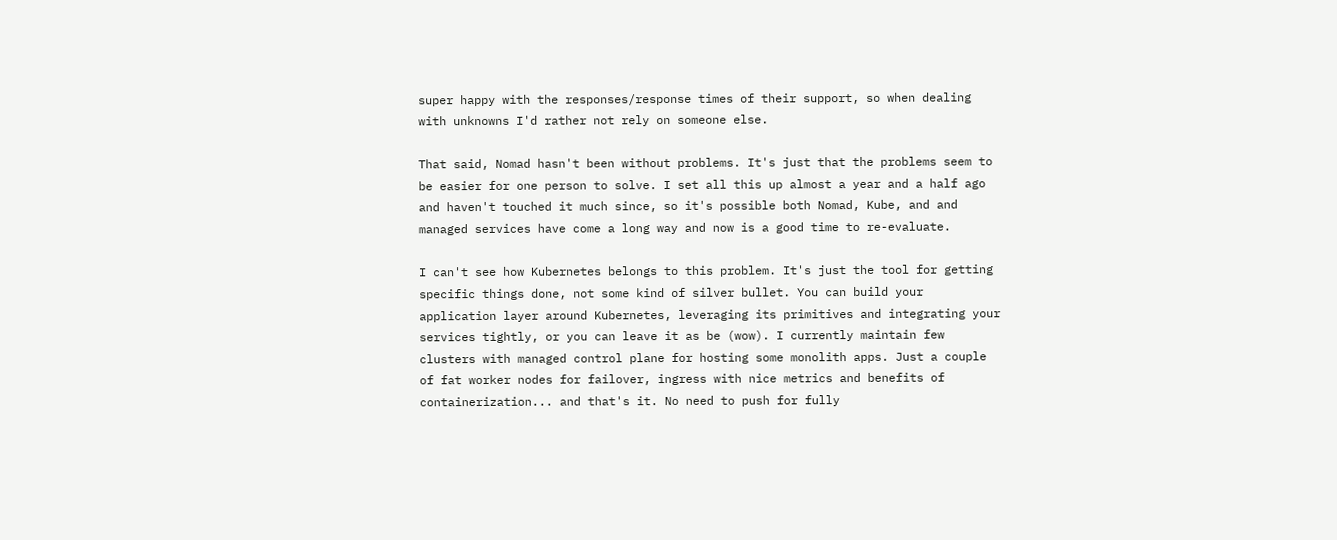super happy with the responses/response times of their support, so when dealing with unknowns I'd rather not rely on someone else.

That said, Nomad hasn't been without problems. It's just that the problems seem to be easier for one person to solve. I set all this up almost a year and a half ago and haven't touched it much since, so it's possible both Nomad, Kube, and and managed services have come a long way and now is a good time to re-evaluate.

I can't see how Kubernetes belongs to this problem. It's just the tool for getting specific things done, not some kind of silver bullet. You can build your application layer around Kubernetes, leveraging its primitives and integrating your services tightly, or you can leave it as be (wow). I currently maintain few clusters with managed control plane for hosting some monolith apps. Just a couple of fat worker nodes for failover, ingress with nice metrics and benefits of containerization... and that's it. No need to push for fully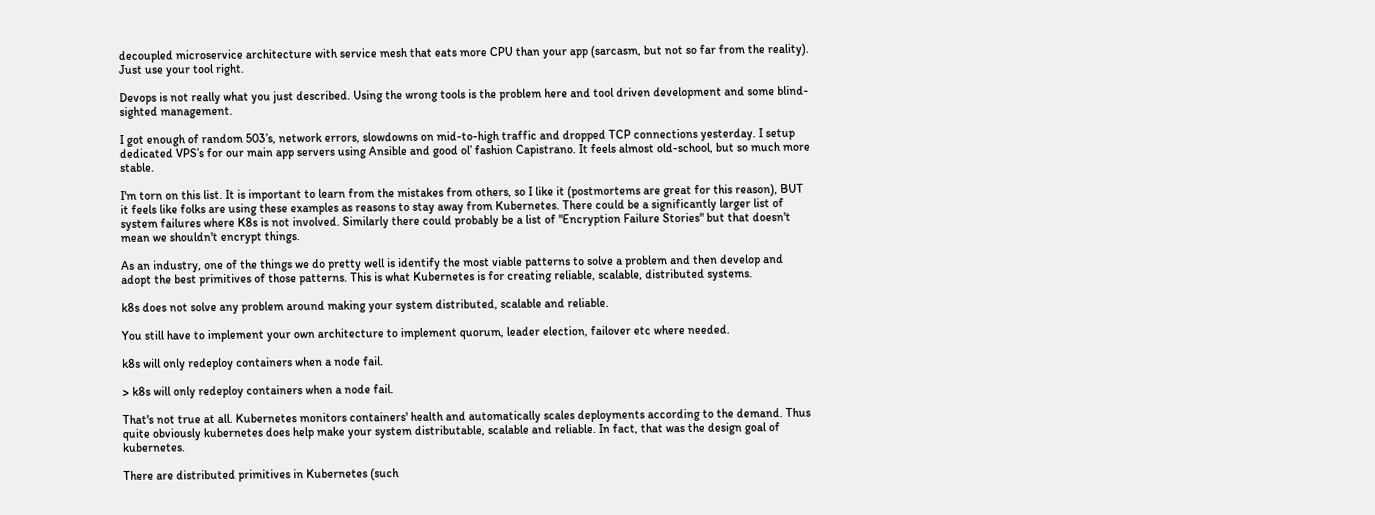decoupled microservice architecture with service mesh that eats more CPU than your app (sarcasm, but not so far from the reality). Just use your tool right.

Devops is not really what you just described. Using the wrong tools is the problem here and tool driven development and some blind-sighted management.

I got enough of random 503’s, network errors, slowdowns on mid-to-high traffic and dropped TCP connections yesterday. I setup dedicated VPS’s for our main app servers using Ansible and good ol’ fashion Capistrano. It feels almost old-school, but so much more stable.

I'm torn on this list. It is important to learn from the mistakes from others, so I like it (postmortems are great for this reason), BUT it feels like folks are using these examples as reasons to stay away from Kubernetes. There could be a significantly larger list of system failures where K8s is not involved. Similarly there could probably be a list of "Encryption Failure Stories" but that doesn't mean we shouldn't encrypt things.

As an industry, one of the things we do pretty well is identify the most viable patterns to solve a problem and then develop and adopt the best primitives of those patterns. This is what Kubernetes is for creating reliable, scalable, distributed systems.

k8s does not solve any problem around making your system distributed, scalable and reliable.

You still have to implement your own architecture to implement quorum, leader election, failover etc where needed.

k8s will only redeploy containers when a node fail.

> k8s will only redeploy containers when a node fail.

That's not true at all. Kubernetes monitors containers' health and automatically scales deployments according to the demand. Thus quite obviously kubernetes does help make your system distributable, scalable and reliable. In fact, that was the design goal of kubernetes.

There are distributed primitives in Kubernetes (such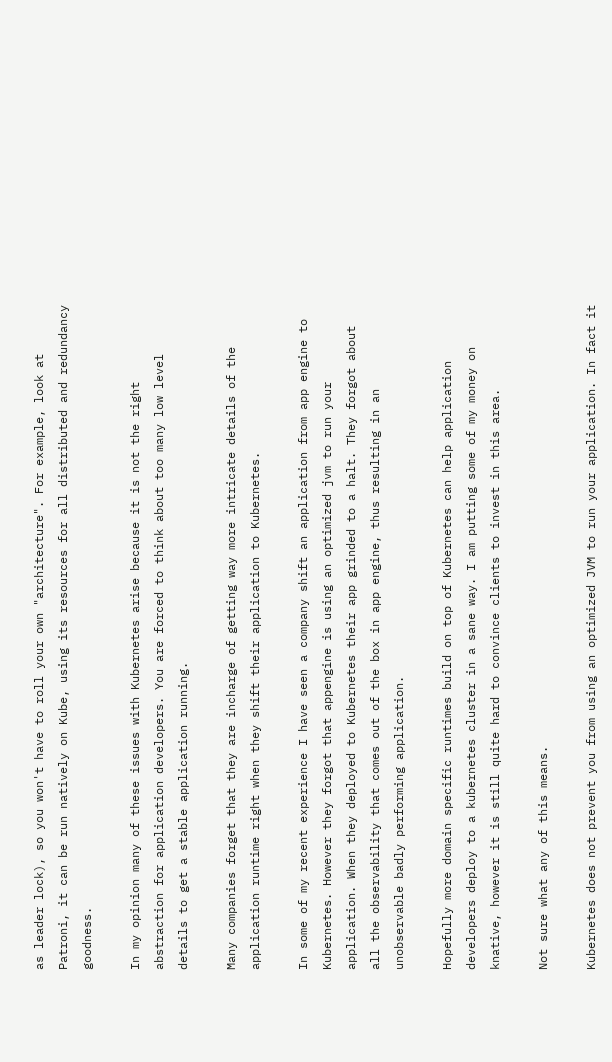as leader lock), so you won't have to roll your own "architecture". For example, look at Patroni, it can be run natively on Kube, using its resources for all distributed and redundancy goodness.

In my opinion many of these issues with Kubernetes arise because it is not the right abstraction for application developers. You are forced to think about too many low level details to get a stable application running.

Many companies forget that they are incharge of getting way more intricate details of the application runtime right when they shift their application to Kubernetes.

In some of my recent experience I have seen a company shift an application from app engine to Kubernetes. However they forgot that appengine is using an optimized jvm to run your application. When they deployed to Kubernetes their app grinded to a halt. They forgot about all the observability that comes out of the box in app engine, thus resulting in an unobservable badly performing application.

Hopefully more domain specific runtimes build on top of Kubernetes can help application developers deploy to a kubernetes cluster in a sane way. I am putting some of my money on knative, however it is still quite hard to convince clients to invest in this area.

Not sure what any of this means.

Kubernetes does not prevent you from using an optimized JVM to run your application. In fact it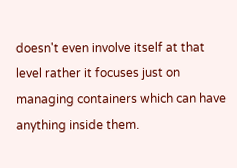doesn't even involve itself at that level rather it focuses just on managing containers which can have anything inside them.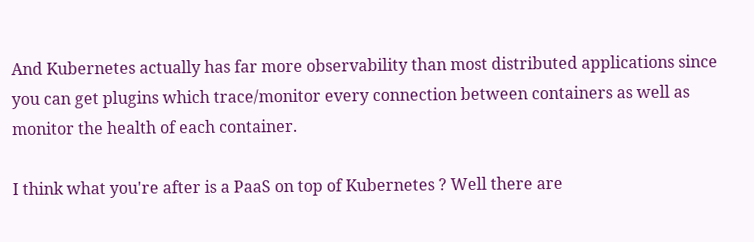And Kubernetes actually has far more observability than most distributed applications since you can get plugins which trace/monitor every connection between containers as well as monitor the health of each container.

I think what you're after is a PaaS on top of Kubernetes ? Well there are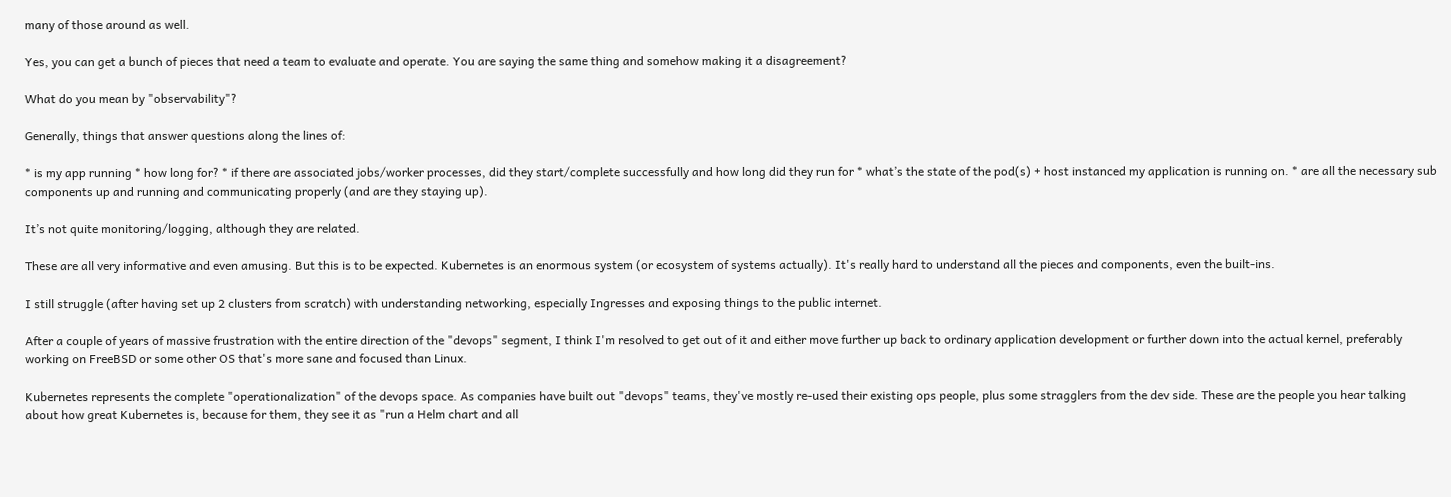many of those around as well.

Yes, you can get a bunch of pieces that need a team to evaluate and operate. You are saying the same thing and somehow making it a disagreement?

What do you mean by "observability"?

Generally, things that answer questions along the lines of:

* is my app running * how long for? * if there are associated jobs/worker processes, did they start/complete successfully and how long did they run for * what’s the state of the pod(s) + host instanced my application is running on. * are all the necessary sub components up and running and communicating properly (and are they staying up).

It’s not quite monitoring/logging, although they are related.

These are all very informative and even amusing. But this is to be expected. Kubernetes is an enormous system (or ecosystem of systems actually). It's really hard to understand all the pieces and components, even the built-ins.

I still struggle (after having set up 2 clusters from scratch) with understanding networking, especially Ingresses and exposing things to the public internet.

After a couple of years of massive frustration with the entire direction of the "devops" segment, I think I'm resolved to get out of it and either move further up back to ordinary application development or further down into the actual kernel, preferably working on FreeBSD or some other OS that's more sane and focused than Linux.

Kubernetes represents the complete "operationalization" of the devops space. As companies have built out "devops" teams, they've mostly re-used their existing ops people, plus some stragglers from the dev side. These are the people you hear talking about how great Kubernetes is, because for them, they see it as "run a Helm chart and all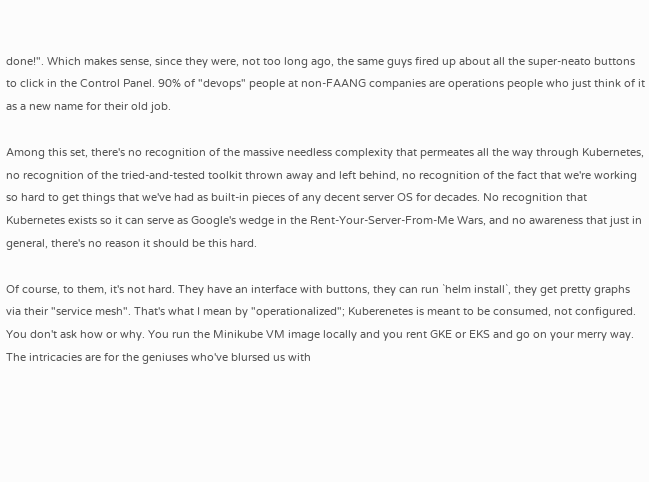done!". Which makes sense, since they were, not too long ago, the same guys fired up about all the super-neato buttons to click in the Control Panel. 90% of "devops" people at non-FAANG companies are operations people who just think of it as a new name for their old job.

Among this set, there's no recognition of the massive needless complexity that permeates all the way through Kubernetes, no recognition of the tried-and-tested toolkit thrown away and left behind, no recognition of the fact that we're working so hard to get things that we've had as built-in pieces of any decent server OS for decades. No recognition that Kubernetes exists so it can serve as Google's wedge in the Rent-Your-Server-From-Me Wars, and no awareness that just in general, there's no reason it should be this hard.

Of course, to them, it's not hard. They have an interface with buttons, they can run `helm install`, they get pretty graphs via their "service mesh". That's what I mean by "operationalized"; Kuberenetes is meant to be consumed, not configured. You don't ask how or why. You run the Minikube VM image locally and you rent GKE or EKS and go on your merry way. The intricacies are for the geniuses who've blursed us with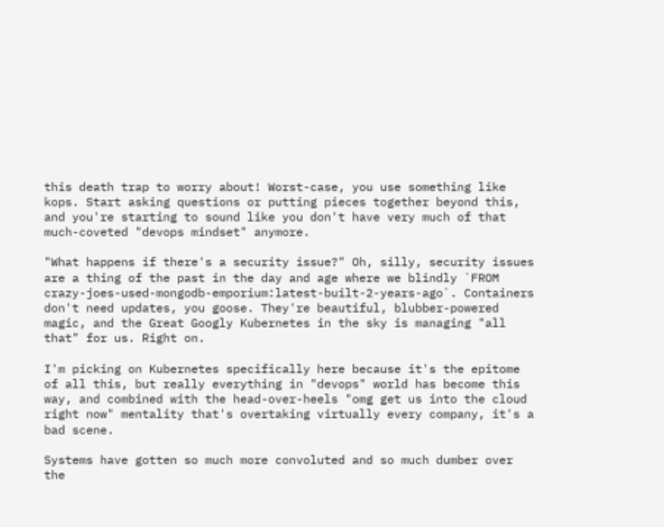this death trap to worry about! Worst-case, you use something like kops. Start asking questions or putting pieces together beyond this, and you're starting to sound like you don't have very much of that much-coveted "devops mindset" anymore.

"What happens if there's a security issue?" Oh, silly, security issues are a thing of the past in the day and age where we blindly `FROM crazy-joes-used-mongodb-emporium:latest-built-2-years-ago`. Containers don't need updates, you goose. They're beautiful, blubber-powered magic, and the Great Googly Kubernetes in the sky is managing "all that" for us. Right on.

I'm picking on Kubernetes specifically here because it's the epitome of all this, but really everything in "devops" world has become this way, and combined with the head-over-heels "omg get us into the cloud right now" mentality that's overtaking virtually every company, it's a bad scene.

Systems have gotten so much more convoluted and so much dumber over the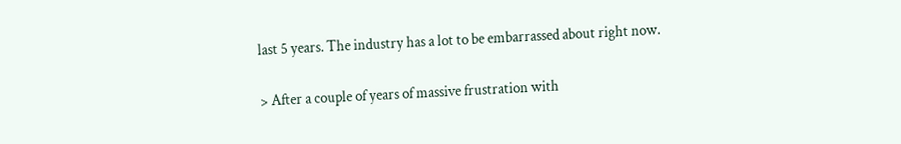last 5 years. The industry has a lot to be embarrassed about right now.

> After a couple of years of massive frustration with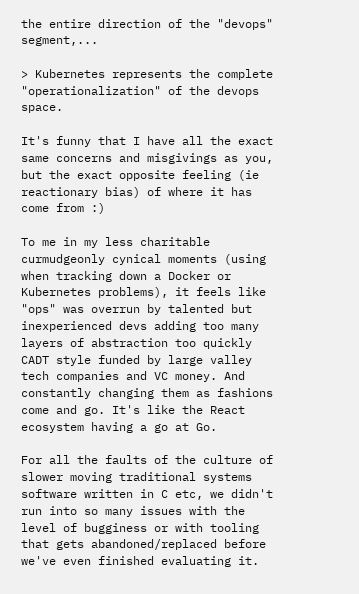the entire direction of the "devops" segment,...

> Kubernetes represents the complete "operationalization" of the devops space.

It's funny that I have all the exact same concerns and misgivings as you, but the exact opposite feeling (ie reactionary bias) of where it has come from :)

To me in my less charitable curmudgeonly cynical moments (using when tracking down a Docker or Kubernetes problems), it feels like "ops" was overrun by talented but inexperienced devs adding too many layers of abstraction too quickly CADT style funded by large valley tech companies and VC money. And constantly changing them as fashions come and go. It's like the React ecosystem having a go at Go.

For all the faults of the culture of slower moving traditional systems software written in C etc, we didn't run into so many issues with the level of bugginess or with tooling that gets abandoned/replaced before we've even finished evaluating it.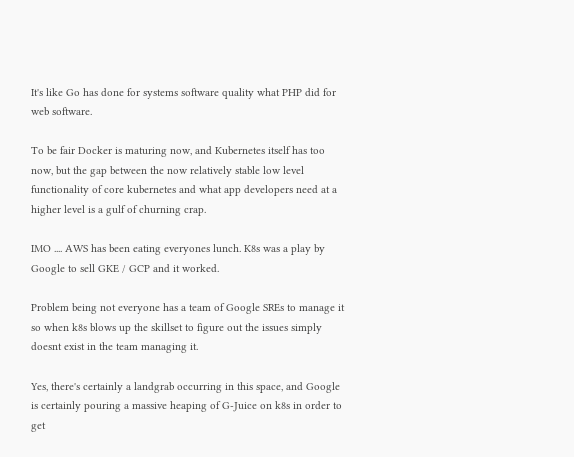It's like Go has done for systems software quality what PHP did for web software.

To be fair Docker is maturing now, and Kubernetes itself has too now, but the gap between the now relatively stable low level functionality of core kubernetes and what app developers need at a higher level is a gulf of churning crap.

IMO .... AWS has been eating everyones lunch. K8s was a play by Google to sell GKE / GCP and it worked.

Problem being not everyone has a team of Google SREs to manage it so when k8s blows up the skillset to figure out the issues simply doesnt exist in the team managing it.

Yes, there's certainly a landgrab occurring in this space, and Google is certainly pouring a massive heaping of G-Juice on k8s in order to get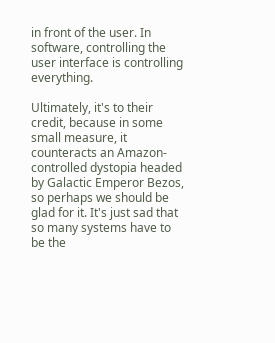in front of the user. In software, controlling the user interface is controlling everything.

Ultimately, it's to their credit, because in some small measure, it counteracts an Amazon-controlled dystopia headed by Galactic Emperor Bezos, so perhaps we should be glad for it. It's just sad that so many systems have to be the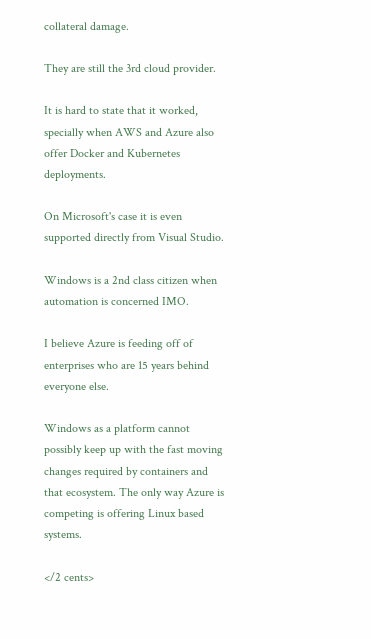collateral damage.

They are still the 3rd cloud provider.

It is hard to state that it worked, specially when AWS and Azure also offer Docker and Kubernetes deployments.

On Microsoft's case it is even supported directly from Visual Studio.

Windows is a 2nd class citizen when automation is concerned IMO.

I believe Azure is feeding off of enterprises who are 15 years behind everyone else.

Windows as a platform cannot possibly keep up with the fast moving changes required by containers and that ecosystem. The only way Azure is competing is offering Linux based systems.

</2 cents>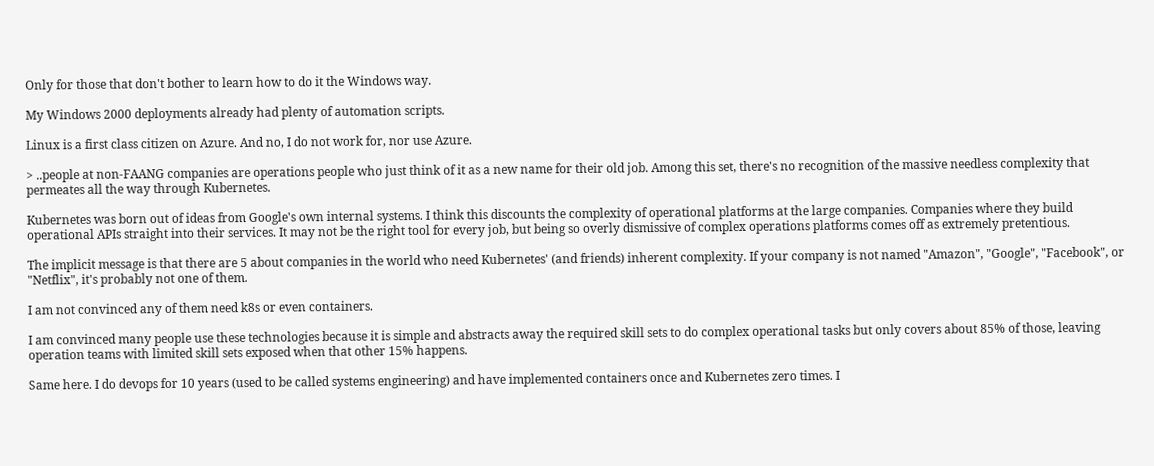Only for those that don't bother to learn how to do it the Windows way.

My Windows 2000 deployments already had plenty of automation scripts.

Linux is a first class citizen on Azure. And no, I do not work for, nor use Azure.

> ..people at non-FAANG companies are operations people who just think of it as a new name for their old job. Among this set, there's no recognition of the massive needless complexity that permeates all the way through Kubernetes.

Kubernetes was born out of ideas from Google's own internal systems. I think this discounts the complexity of operational platforms at the large companies. Companies where they build operational APIs straight into their services. It may not be the right tool for every job, but being so overly dismissive of complex operations platforms comes off as extremely pretentious.

The implicit message is that there are 5 about companies in the world who need Kubernetes' (and friends) inherent complexity. If your company is not named "Amazon", "Google", "Facebook", or "Netflix", it's probably not one of them.

I am not convinced any of them need k8s or even containers.

I am convinced many people use these technologies because it is simple and abstracts away the required skill sets to do complex operational tasks but only covers about 85% of those, leaving operation teams with limited skill sets exposed when that other 15% happens.

Same here. I do devops for 10 years (used to be called systems engineering) and have implemented containers once and Kubernetes zero times. I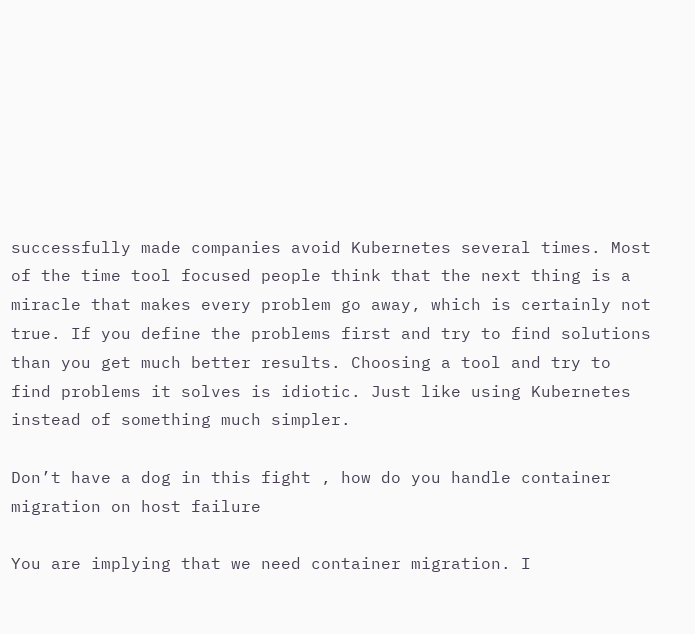successfully made companies avoid Kubernetes several times. Most of the time tool focused people think that the next thing is a miracle that makes every problem go away, which is certainly not true. If you define the problems first and try to find solutions than you get much better results. Choosing a tool and try to find problems it solves is idiotic. Just like using Kubernetes instead of something much simpler.

Don’t have a dog in this fight , how do you handle container migration on host failure

You are implying that we need container migration. I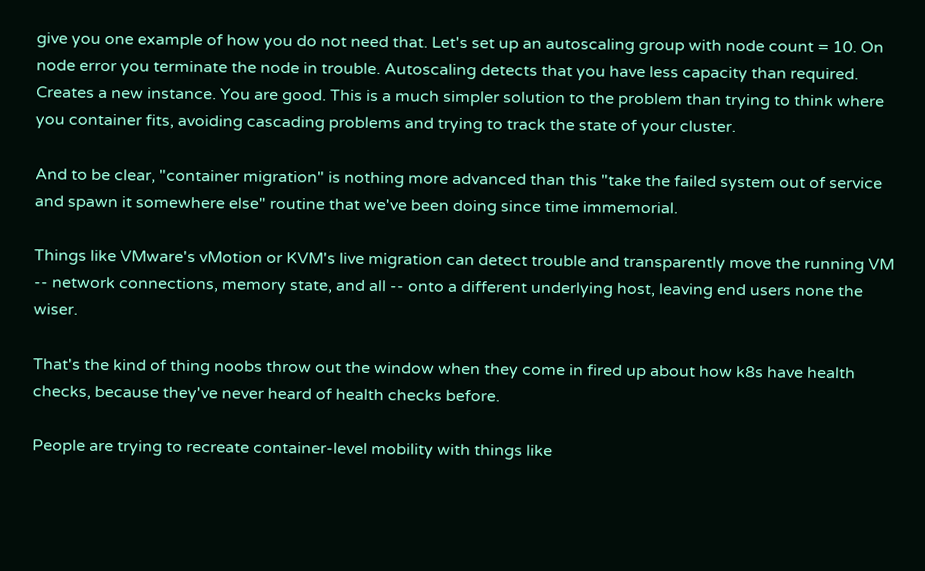give you one example of how you do not need that. Let's set up an autoscaling group with node count = 10. On node error you terminate the node in trouble. Autoscaling detects that you have less capacity than required. Creates a new instance. You are good. This is a much simpler solution to the problem than trying to think where you container fits, avoiding cascading problems and trying to track the state of your cluster.

And to be clear, "container migration" is nothing more advanced than this "take the failed system out of service and spawn it somewhere else" routine that we've been doing since time immemorial.

Things like VMware's vMotion or KVM's live migration can detect trouble and transparently move the running VM -- network connections, memory state, and all -- onto a different underlying host, leaving end users none the wiser.

That's the kind of thing noobs throw out the window when they come in fired up about how k8s have health checks, because they've never heard of health checks before.

People are trying to recreate container-level mobility with things like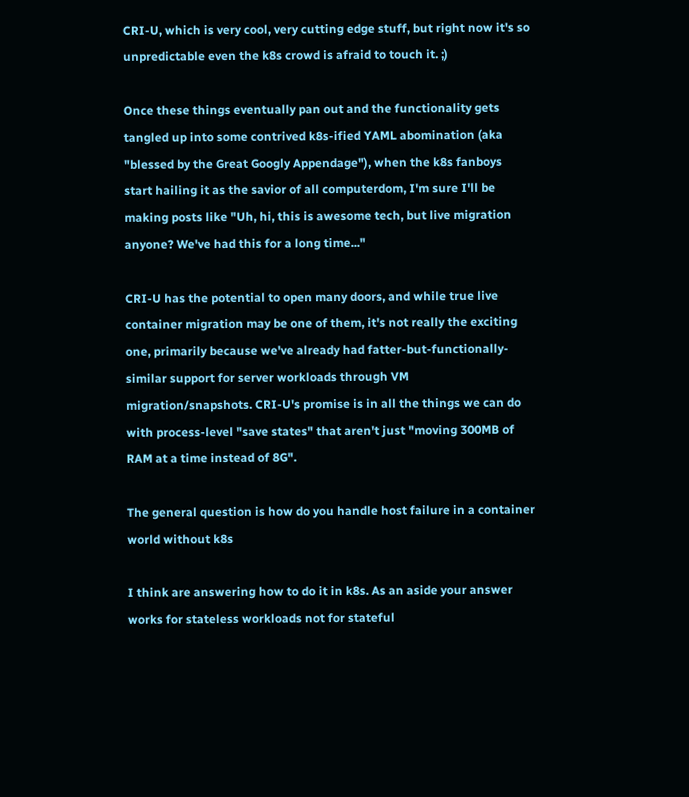CRI-U, which is very cool, very cutting edge stuff, but right now it's so unpredictable even the k8s crowd is afraid to touch it. ;)

Once these things eventually pan out and the functionality gets tangled up into some contrived k8s-ified YAML abomination (aka "blessed by the Great Googly Appendage"), when the k8s fanboys start hailing it as the savior of all computerdom, I'm sure I'll be making posts like "Uh, hi, this is awesome tech, but live migration anyone? We've had this for a long time..."

CRI-U has the potential to open many doors, and while true live container migration may be one of them, it's not really the exciting one, primarily because we've already had fatter-but-functionally-similar support for server workloads through VM migration/snapshots. CRI-U's promise is in all the things we can do with process-level "save states" that aren't just "moving 300MB of RAM at a time instead of 8G".

The general question is how do you handle host failure in a container world without k8s

I think are answering how to do it in k8s. As an aside your answer works for stateless workloads not for stateful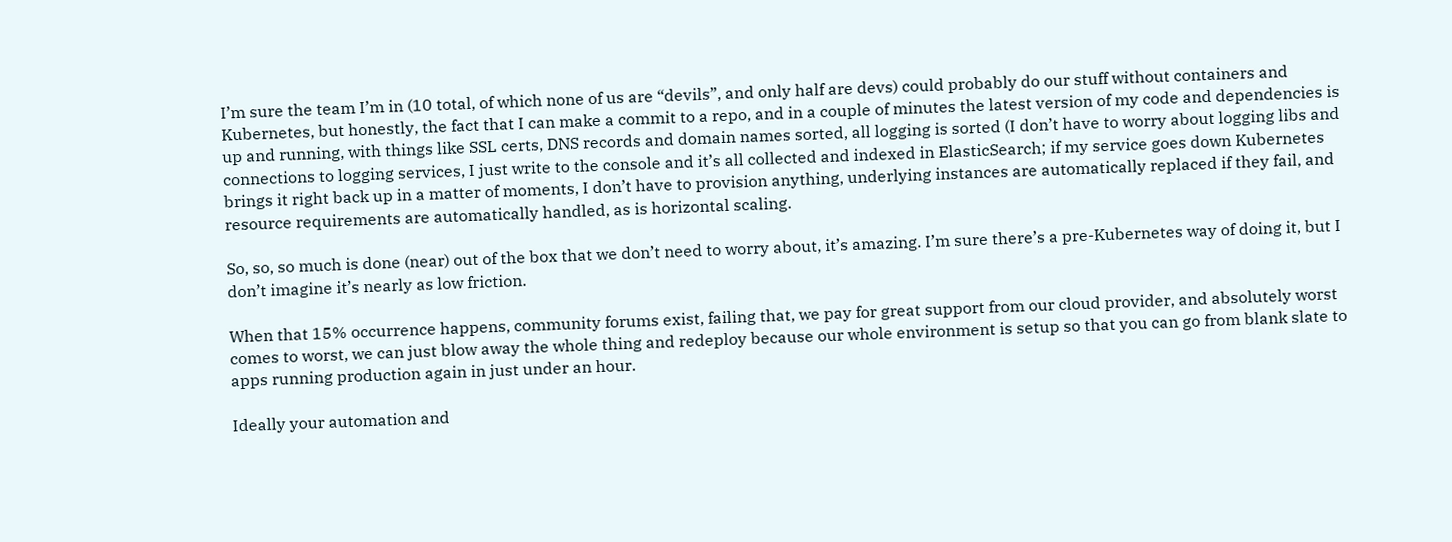I’m sure the team I’m in (10 total, of which none of us are “devils”, and only half are devs) could probably do our stuff without containers and Kubernetes, but honestly, the fact that I can make a commit to a repo, and in a couple of minutes the latest version of my code and dependencies is up and running, with things like SSL certs, DNS records and domain names sorted, all logging is sorted (I don’t have to worry about logging libs and connections to logging services, I just write to the console and it’s all collected and indexed in ElasticSearch; if my service goes down Kubernetes brings it right back up in a matter of moments, I don’t have to provision anything, underlying instances are automatically replaced if they fail, and resource requirements are automatically handled, as is horizontal scaling.

So, so, so much is done (near) out of the box that we don’t need to worry about, it’s amazing. I’m sure there’s a pre-Kubernetes way of doing it, but I don’t imagine it’s nearly as low friction.

When that 15% occurrence happens, community forums exist, failing that, we pay for great support from our cloud provider, and absolutely worst comes to worst, we can just blow away the whole thing and redeploy because our whole environment is setup so that you can go from blank slate to apps running production again in just under an hour.

Ideally your automation and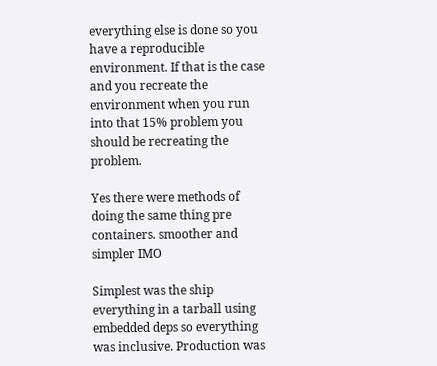everything else is done so you have a reproducible environment. If that is the case and you recreate the environment when you run into that 15% problem you should be recreating the problem.

Yes there were methods of doing the same thing pre containers. smoother and simpler IMO

Simplest was the ship everything in a tarball using embedded deps so everything was inclusive. Production was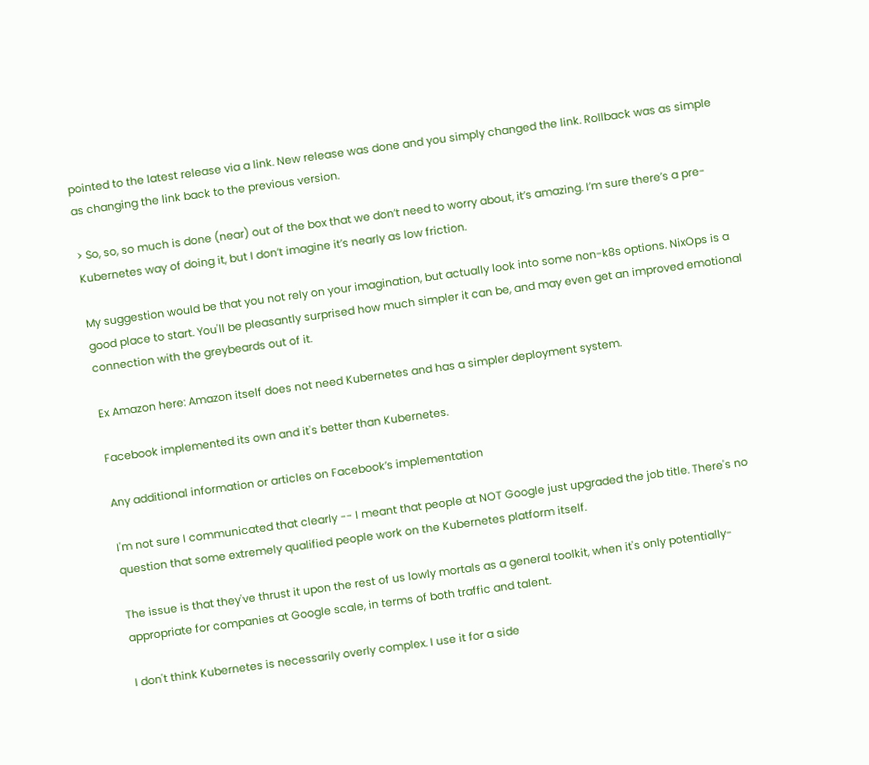pointed to the latest release via a link. New release was done and you simply changed the link. Rollback was as simple as changing the link back to the previous version.

> So, so, so much is done (near) out of the box that we don’t need to worry about, it’s amazing. I’m sure there’s a pre-Kubernetes way of doing it, but I don’t imagine it’s nearly as low friction.

My suggestion would be that you not rely on your imagination, but actually look into some non-k8s options. NixOps is a good place to start. You'll be pleasantly surprised how much simpler it can be, and may even get an improved emotional connection with the greybeards out of it.

Ex Amazon here: Amazon itself does not need Kubernetes and has a simpler deployment system.

Facebook implemented its own and it's better than Kubernetes.

Any additional information or articles on Facebook’s implementation

I'm not sure I communicated that clearly -- I meant that people at NOT Google just upgraded the job title. There's no question that some extremely qualified people work on the Kubernetes platform itself.

The issue is that they've thrust it upon the rest of us lowly mortals as a general toolkit, when it's only potentially-appropriate for companies at Google scale, in terms of both traffic and talent.

I don't think Kubernetes is necessarily overly complex. I use it for a side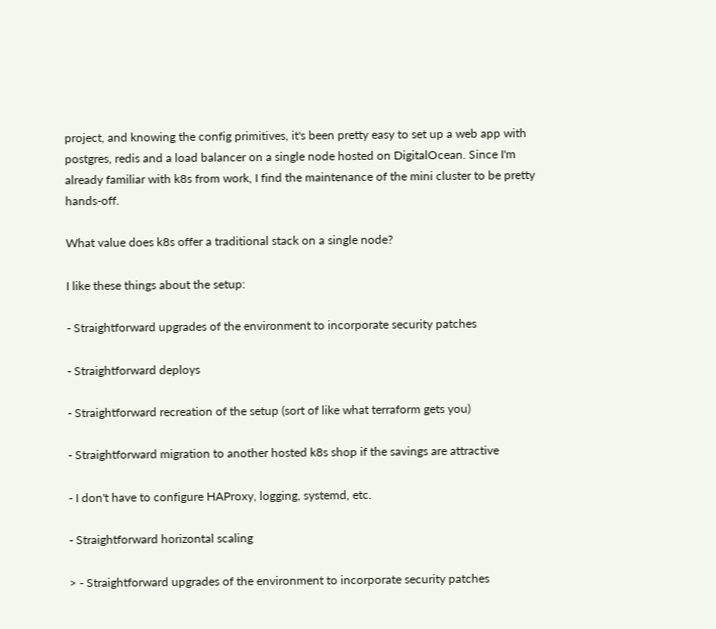project, and knowing the config primitives, it's been pretty easy to set up a web app with postgres, redis and a load balancer on a single node hosted on DigitalOcean. Since I'm already familiar with k8s from work, I find the maintenance of the mini cluster to be pretty hands-off.

What value does k8s offer a traditional stack on a single node?

I like these things about the setup:

- Straightforward upgrades of the environment to incorporate security patches

- Straightforward deploys

- Straightforward recreation of the setup (sort of like what terraform gets you)

- Straightforward migration to another hosted k8s shop if the savings are attractive

- I don't have to configure HAProxy, logging, systemd, etc.

- Straightforward horizontal scaling

> - Straightforward upgrades of the environment to incorporate security patches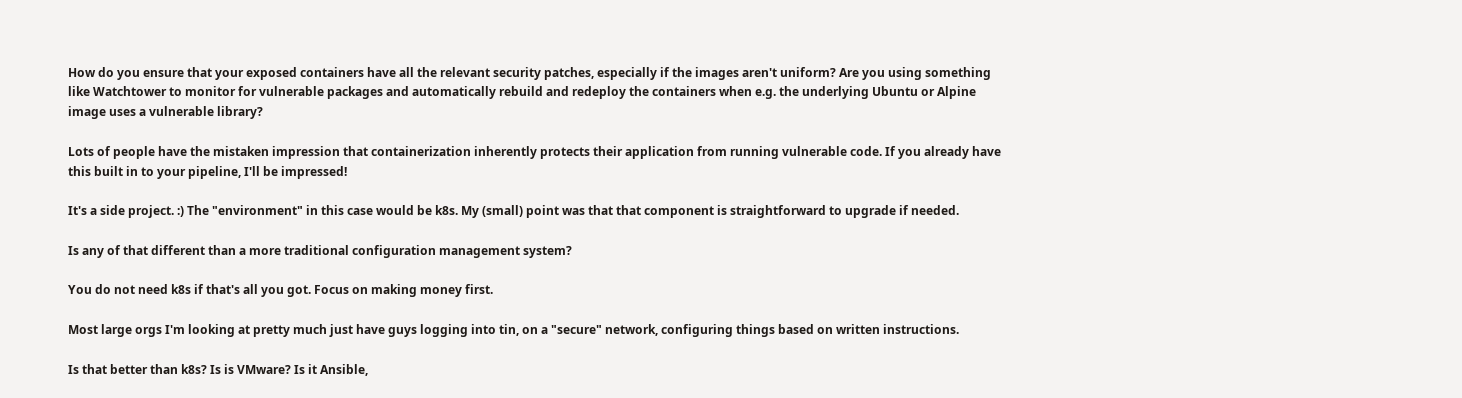How do you ensure that your exposed containers have all the relevant security patches, especially if the images aren't uniform? Are you using something like Watchtower to monitor for vulnerable packages and automatically rebuild and redeploy the containers when e.g. the underlying Ubuntu or Alpine image uses a vulnerable library?

Lots of people have the mistaken impression that containerization inherently protects their application from running vulnerable code. If you already have this built in to your pipeline, I'll be impressed!

It's a side project. :) The "environment" in this case would be k8s. My (small) point was that that component is straightforward to upgrade if needed.

Is any of that different than a more traditional configuration management system?

You do not need k8s if that's all you got. Focus on making money first.

Most large orgs I'm looking at pretty much just have guys logging into tin, on a "secure" network, configuring things based on written instructions.

Is that better than k8s? Is is VMware? Is it Ansible,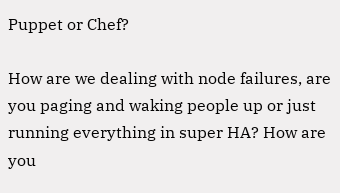Puppet or Chef?

How are we dealing with node failures, are you paging and waking people up or just running everything in super HA? How are you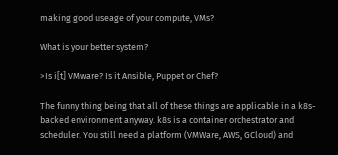making good useage of your compute, VMs?

What is your better system?

>Is i[t] VMware? Is it Ansible, Puppet or Chef?

The funny thing being that all of these things are applicable in a k8s-backed environment anyway. k8s is a container orchestrator and scheduler. You still need a platform (VMWare, AWS, GCloud) and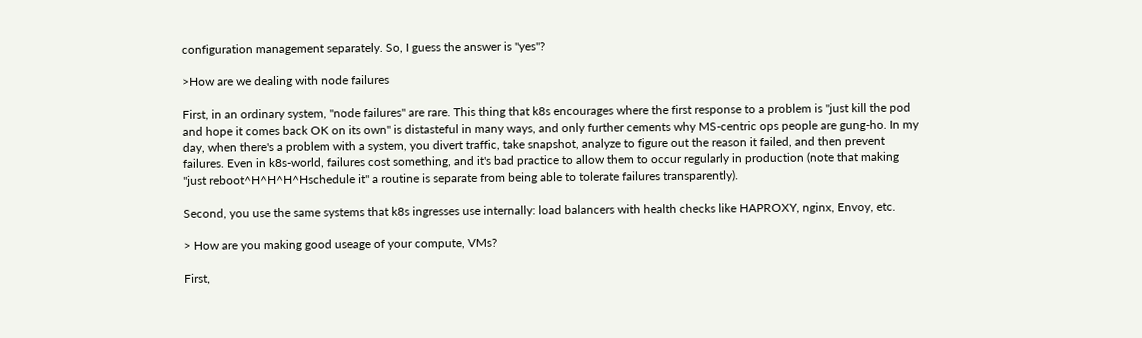configuration management separately. So, I guess the answer is "yes"?

>How are we dealing with node failures

First, in an ordinary system, "node failures" are rare. This thing that k8s encourages where the first response to a problem is "just kill the pod and hope it comes back OK on its own" is distasteful in many ways, and only further cements why MS-centric ops people are gung-ho. In my day, when there's a problem with a system, you divert traffic, take snapshot, analyze to figure out the reason it failed, and then prevent failures. Even in k8s-world, failures cost something, and it's bad practice to allow them to occur regularly in production (note that making "just reboot^H^H^H^Hschedule it" a routine is separate from being able to tolerate failures transparently).

Second, you use the same systems that k8s ingresses use internally: load balancers with health checks like HAPROXY, nginx, Envoy, etc.

> How are you making good useage of your compute, VMs?

First,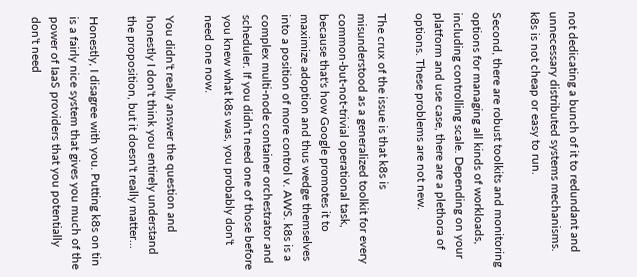not dedicating a bunch of it to redundant and unnecessary distributed systems mechanisms. k8s is not cheap or easy to run.

Second, there are robust toolkits and monitoring options for managing all kinds of workloads, including controlling scale. Depending on your platform and use case, there are a plethora of options. These problems are not new.

The crux of the issue is that k8s is misunderstood as a generalized toolkit for every common-but-not-trivial operational task, because that's how Google promotes it to maximize adoption and thus wedge themselves into a position of more control v. AWS. k8s is a complex multi-node container orchestrator and scheduler. If you didn't need one of those before you knew what k8s was, you probably don't need one now.

You didn't really answer the question and honestly I don't think you entirely understand the proposition, but it doesn't really matter...

Honestly, I disagree with you. Putting k8s on tin is a fairly nice system that gives you much of the power of IaaS providers that you potentially don't need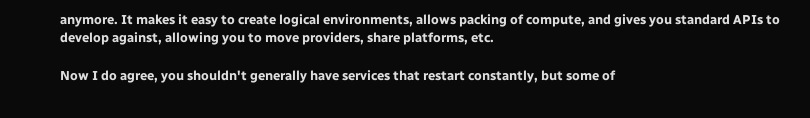anymore. It makes it easy to create logical environments, allows packing of compute, and gives you standard APIs to develop against, allowing you to move providers, share platforms, etc.

Now I do agree, you shouldn't generally have services that restart constantly, but some of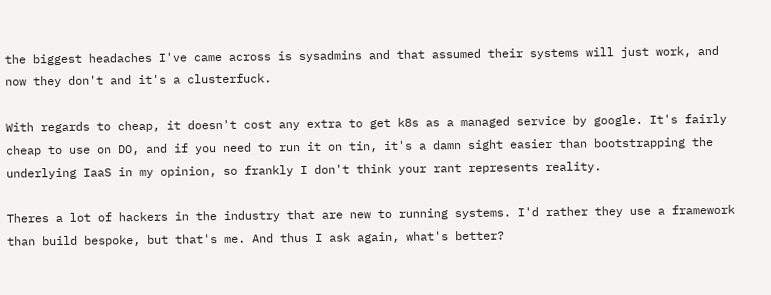the biggest headaches I've came across is sysadmins and that assumed their systems will just work, and now they don't and it's a clusterfuck.

With regards to cheap, it doesn't cost any extra to get k8s as a managed service by google. It's fairly cheap to use on DO, and if you need to run it on tin, it's a damn sight easier than bootstrapping the underlying IaaS in my opinion, so frankly I don't think your rant represents reality.

Theres a lot of hackers in the industry that are new to running systems. I'd rather they use a framework than build bespoke, but that's me. And thus I ask again, what's better?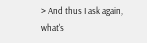> And thus I ask again, what's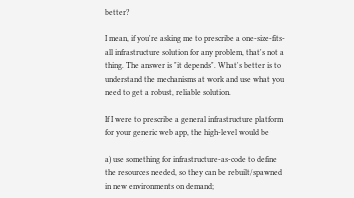better?

I mean, if you're asking me to prescribe a one-size-fits-all infrastructure solution for any problem, that's not a thing. The answer is "it depends". What's better is to understand the mechanisms at work and use what you need to get a robust, reliable solution.

If I were to prescribe a general infrastructure platform for your generic web app, the high-level would be

a) use something for infrastructure-as-code to define the resources needed, so they can be rebuilt/spawned in new environments on demand;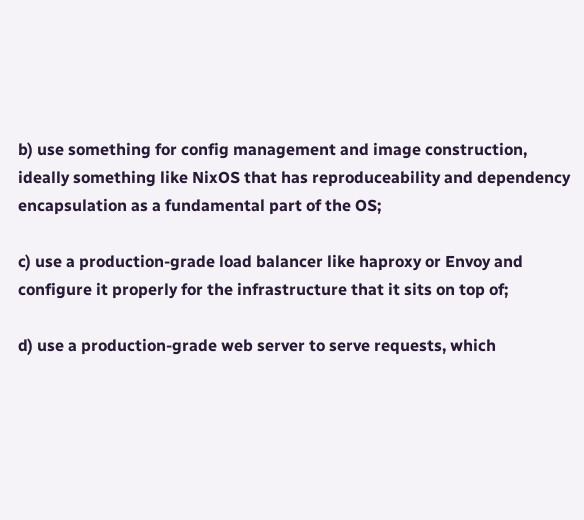b) use something for config management and image construction, ideally something like NixOS that has reproduceability and dependency encapsulation as a fundamental part of the OS;

c) use a production-grade load balancer like haproxy or Envoy and configure it properly for the infrastructure that it sits on top of;

d) use a production-grade web server to serve requests, which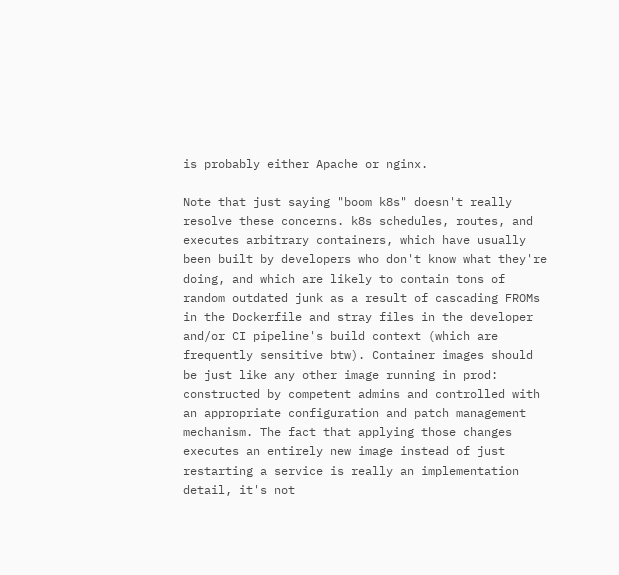is probably either Apache or nginx.

Note that just saying "boom k8s" doesn't really resolve these concerns. k8s schedules, routes, and executes arbitrary containers, which have usually been built by developers who don't know what they're doing, and which are likely to contain tons of random outdated junk as a result of cascading FROMs in the Dockerfile and stray files in the developer and/or CI pipeline's build context (which are frequently sensitive btw). Container images should be just like any other image running in prod: constructed by competent admins and controlled with an appropriate configuration and patch management mechanism. The fact that applying those changes executes an entirely new image instead of just restarting a service is really an implementation detail, it's not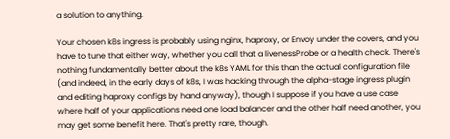a solution to anything.

Your chosen k8s ingress is probably using nginx, haproxy, or Envoy under the covers, and you have to tune that either way, whether you call that a livenessProbe or a health check. There's nothing fundamentally better about the k8s YAML for this than the actual configuration file (and indeed, in the early days of k8s, I was hacking through the alpha-stage ingress plugin and editing haproxy configs by hand anyway), though I suppose if you have a use case where half of your applications need one load balancer and the other half need another, you may get some benefit here. That's pretty rare, though.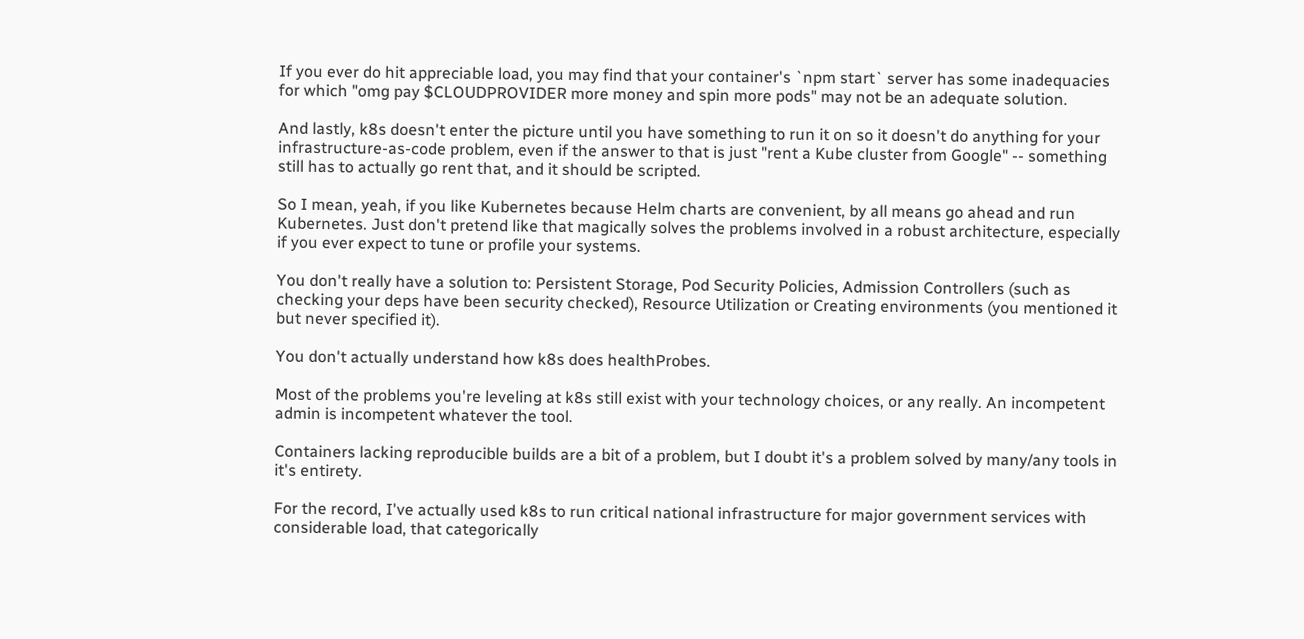If you ever do hit appreciable load, you may find that your container's `npm start` server has some inadequacies for which "omg pay $CLOUDPROVIDER more money and spin more pods" may not be an adequate solution.

And lastly, k8s doesn't enter the picture until you have something to run it on so it doesn't do anything for your infrastructure-as-code problem, even if the answer to that is just "rent a Kube cluster from Google" -- something still has to actually go rent that, and it should be scripted.

So I mean, yeah, if you like Kubernetes because Helm charts are convenient, by all means go ahead and run Kubernetes. Just don't pretend like that magically solves the problems involved in a robust architecture, especially if you ever expect to tune or profile your systems.

You don't really have a solution to: Persistent Storage, Pod Security Policies, Admission Controllers (such as checking your deps have been security checked), Resource Utilization or Creating environments (you mentioned it but never specified it).

You don't actually understand how k8s does healthProbes.

Most of the problems you're leveling at k8s still exist with your technology choices, or any really. An incompetent admin is incompetent whatever the tool.

Containers lacking reproducible builds are a bit of a problem, but I doubt it's a problem solved by many/any tools in it's entirety.

For the record, I've actually used k8s to run critical national infrastructure for major government services with considerable load, that categorically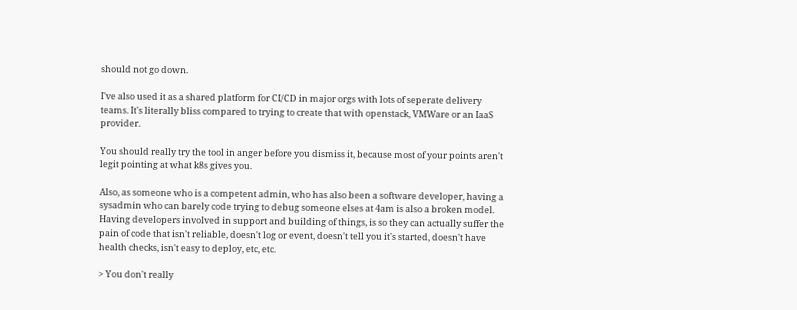should not go down.

I've also used it as a shared platform for CI/CD in major orgs with lots of seperate delivery teams. It's literally bliss compared to trying to create that with openstack, VMWare or an IaaS provider.

You should really try the tool in anger before you dismiss it, because most of your points aren't legit pointing at what k8s gives you.

Also, as someone who is a competent admin, who has also been a software developer, having a sysadmin who can barely code trying to debug someone elses at 4am is also a broken model. Having developers involved in support and building of things, is so they can actually suffer the pain of code that isn't reliable, doesn't log or event, doesn't tell you it's started, doesn't have health checks, isn't easy to deploy, etc, etc.

> You don't really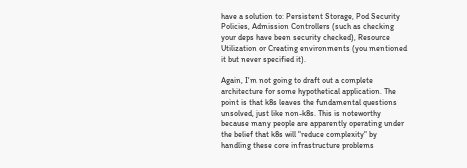have a solution to: Persistent Storage, Pod Security Policies, Admission Controllers (such as checking your deps have been security checked), Resource Utilization or Creating environments (you mentioned it but never specified it).

Again, I'm not going to draft out a complete architecture for some hypothetical application. The point is that k8s leaves the fundamental questions unsolved, just like non-k8s. This is noteworthy because many people are apparently operating under the belief that k8s will "reduce complexity" by handling these core infrastructure problems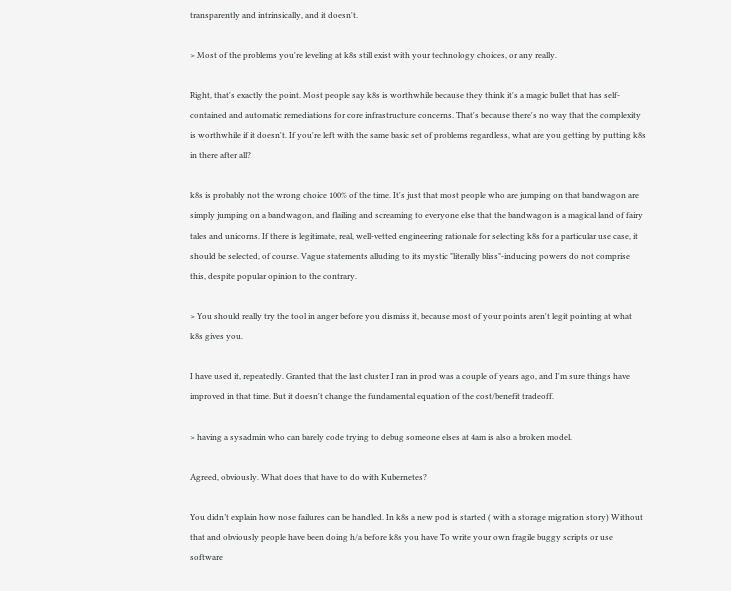transparently and intrinsically, and it doesn't.

> Most of the problems you're leveling at k8s still exist with your technology choices, or any really.

Right, that's exactly the point. Most people say k8s is worthwhile because they think it's a magic bullet that has self-contained and automatic remediations for core infrastructure concerns. That's because there's no way that the complexity is worthwhile if it doesn't. If you're left with the same basic set of problems regardless, what are you getting by putting k8s in there after all?

k8s is probably not the wrong choice 100% of the time. It's just that most people who are jumping on that bandwagon are simply jumping on a bandwagon, and flailing and screaming to everyone else that the bandwagon is a magical land of fairy tales and unicorns. If there is legitimate, real, well-vetted engineering rationale for selecting k8s for a particular use case, it should be selected, of course. Vague statements alluding to its mystic "literally bliss"-inducing powers do not comprise this, despite popular opinion to the contrary.

> You should really try the tool in anger before you dismiss it, because most of your points aren't legit pointing at what k8s gives you.

I have used it, repeatedly. Granted that the last cluster I ran in prod was a couple of years ago, and I'm sure things have improved in that time. But it doesn't change the fundamental equation of the cost/benefit tradeoff.

> having a sysadmin who can barely code trying to debug someone elses at 4am is also a broken model.

Agreed, obviously. What does that have to do with Kubernetes?

You didn’t explain how nose failures can be handled. In k8s a new pod is started ( with a storage migration story) Without that and obviously people have been doing h/a before k8s you have To write your own fragile buggy scripts or use software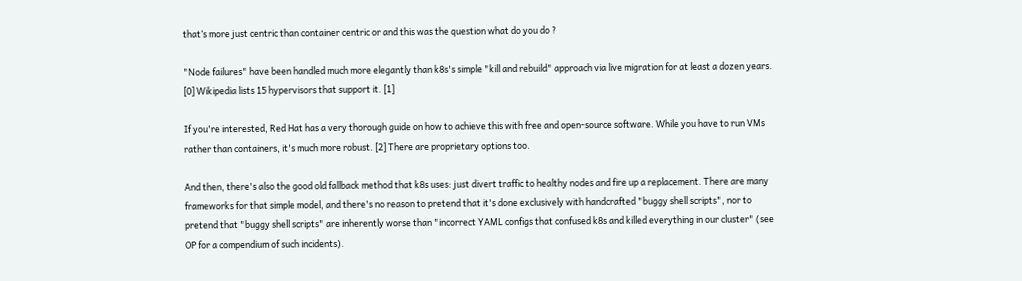that’s more just centric than container centric or and this was the question what do you do ?

"Node failures" have been handled much more elegantly than k8s's simple "kill and rebuild" approach via live migration for at least a dozen years. [0] Wikipedia lists 15 hypervisors that support it. [1]

If you're interested, Red Hat has a very thorough guide on how to achieve this with free and open-source software. While you have to run VMs rather than containers, it's much more robust. [2] There are proprietary options too.

And then, there's also the good old fallback method that k8s uses: just divert traffic to healthy nodes and fire up a replacement. There are many frameworks for that simple model, and there's no reason to pretend that it's done exclusively with handcrafted "buggy shell scripts", nor to pretend that "buggy shell scripts" are inherently worse than "incorrect YAML configs that confused k8s and killed everything in our cluster" (see OP for a compendium of such incidents).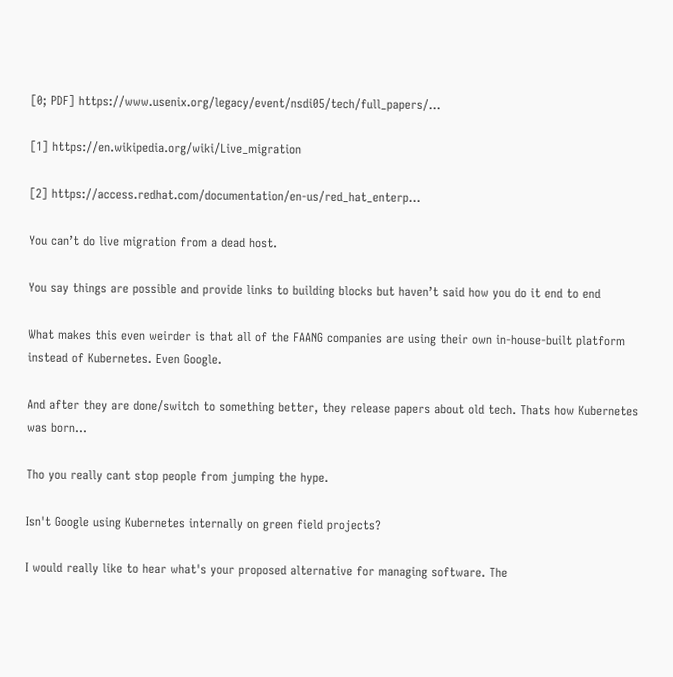[0; PDF] https://www.usenix.org/legacy/event/nsdi05/tech/full_papers/...

[1] https://en.wikipedia.org/wiki/Live_migration

[2] https://access.redhat.com/documentation/en-us/red_hat_enterp...

You can’t do live migration from a dead host.

You say things are possible and provide links to building blocks but haven’t said how you do it end to end

What makes this even weirder is that all of the FAANG companies are using their own in-house-built platform instead of Kubernetes. Even Google.

And after they are done/switch to something better, they release papers about old tech. Thats how Kubernetes was born...

Tho you really cant stop people from jumping the hype.

Isn't Google using Kubernetes internally on green field projects?

I would really like to hear what's your proposed alternative for managing software. The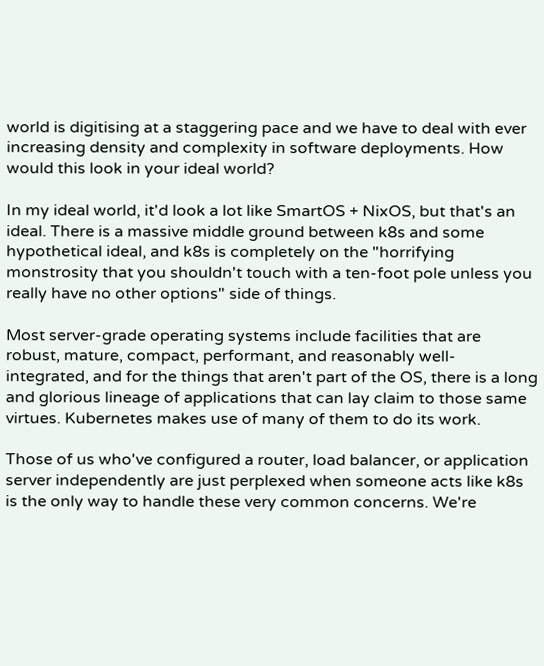world is digitising at a staggering pace and we have to deal with ever increasing density and complexity in software deployments. How would this look in your ideal world?

In my ideal world, it'd look a lot like SmartOS + NixOS, but that's an ideal. There is a massive middle ground between k8s and some hypothetical ideal, and k8s is completely on the "horrifying monstrosity that you shouldn't touch with a ten-foot pole unless you really have no other options" side of things.

Most server-grade operating systems include facilities that are robust, mature, compact, performant, and reasonably well-integrated, and for the things that aren't part of the OS, there is a long and glorious lineage of applications that can lay claim to those same virtues. Kubernetes makes use of many of them to do its work.

Those of us who've configured a router, load balancer, or application server independently are just perplexed when someone acts like k8s is the only way to handle these very common concerns. We're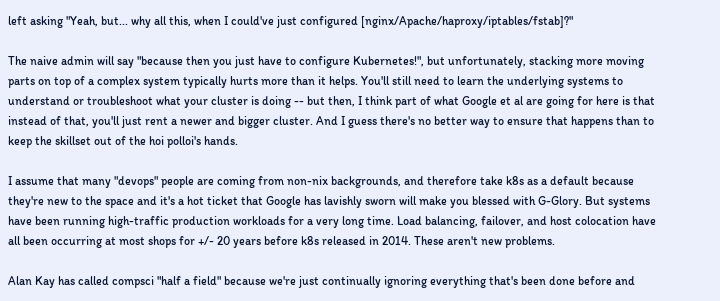left asking "Yeah, but... why all this, when I could've just configured [nginx/Apache/haproxy/iptables/fstab]?"

The naive admin will say "because then you just have to configure Kubernetes!", but unfortunately, stacking more moving parts on top of a complex system typically hurts more than it helps. You'll still need to learn the underlying systems to understand or troubleshoot what your cluster is doing -- but then, I think part of what Google et al are going for here is that instead of that, you'll just rent a newer and bigger cluster. And I guess there's no better way to ensure that happens than to keep the skillset out of the hoi polloi's hands.

I assume that many "devops" people are coming from non-nix backgrounds, and therefore take k8s as a default because they're new to the space and it's a hot ticket that Google has lavishly sworn will make you blessed with G-Glory. But systems have been running high-traffic production workloads for a very long time. Load balancing, failover, and host colocation have all been occurring at most shops for +/- 20 years before k8s released in 2014. These aren't new problems.

Alan Kay has called compsci "half a field" because we're just continually ignoring everything that's been done before and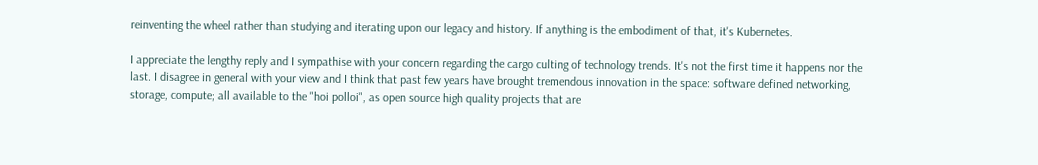reinventing the wheel rather than studying and iterating upon our legacy and history. If anything is the embodiment of that, it's Kubernetes.

I appreciate the lengthy reply and I sympathise with your concern regarding the cargo culting of technology trends. It's not the first time it happens nor the last. I disagree in general with your view and I think that past few years have brought tremendous innovation in the space: software defined networking, storage, compute; all available to the "hoi polloi", as open source high quality projects that are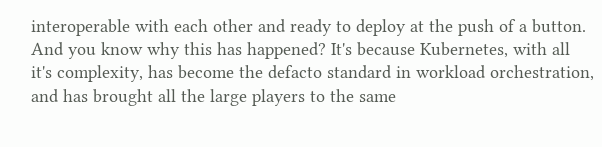interoperable with each other and ready to deploy at the push of a button. And you know why this has happened? It's because Kubernetes, with all it's complexity, has become the defacto standard in workload orchestration, and has brought all the large players to the same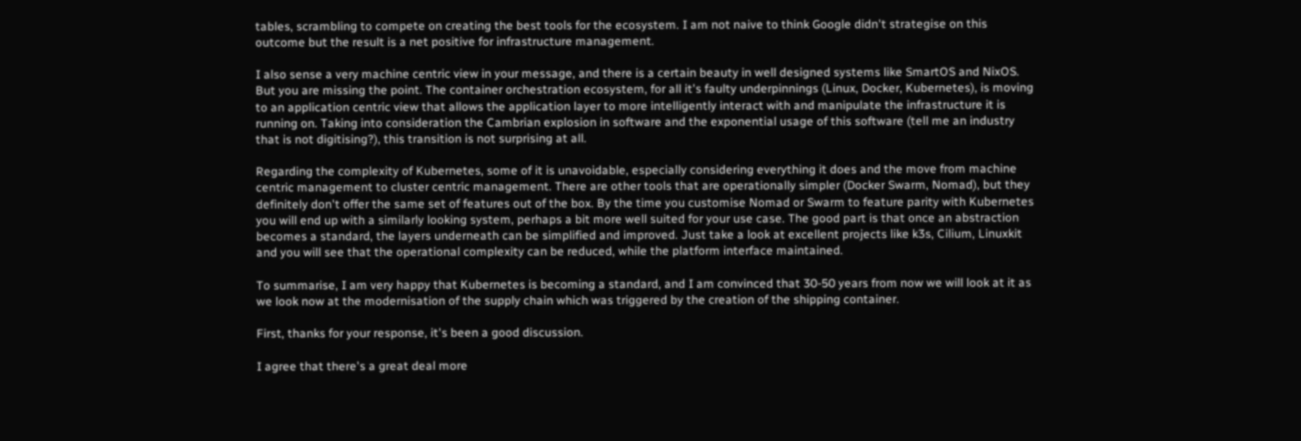tables, scrambling to compete on creating the best tools for the ecosystem. I am not naive to think Google didn't strategise on this outcome but the result is a net positive for infrastructure management.

I also sense a very machine centric view in your message, and there is a certain beauty in well designed systems like SmartOS and NixOS. But you are missing the point. The container orchestration ecosystem, for all it's faulty underpinnings (Linux, Docker, Kubernetes), is moving to an application centric view that allows the application layer to more intelligently interact with and manipulate the infrastructure it is running on. Taking into consideration the Cambrian explosion in software and the exponential usage of this software (tell me an industry that is not digitising?), this transition is not surprising at all.

Regarding the complexity of Kubernetes, some of it is unavoidable, especially considering everything it does and the move from machine centric management to cluster centric management. There are other tools that are operationally simpler (Docker Swarm, Nomad), but they definitely don't offer the same set of features out of the box. By the time you customise Nomad or Swarm to feature parity with Kubernetes you will end up with a similarly looking system, perhaps a bit more well suited for your use case. The good part is that once an abstraction becomes a standard, the layers underneath can be simplified and improved. Just take a look at excellent projects like k3s, Cilium, Linuxkit and you will see that the operational complexity can be reduced, while the platform interface maintained.

To summarise, I am very happy that Kubernetes is becoming a standard, and I am convinced that 30-50 years from now we will look at it as we look now at the modernisation of the supply chain which was triggered by the creation of the shipping container.

First, thanks for your response, it's been a good discussion.

I agree that there's a great deal more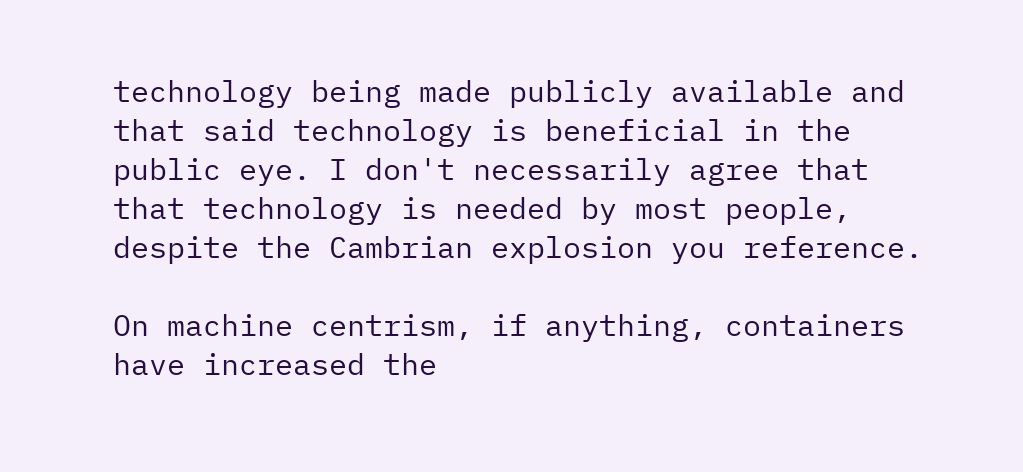technology being made publicly available and that said technology is beneficial in the public eye. I don't necessarily agree that that technology is needed by most people, despite the Cambrian explosion you reference.

On machine centrism, if anything, containers have increased the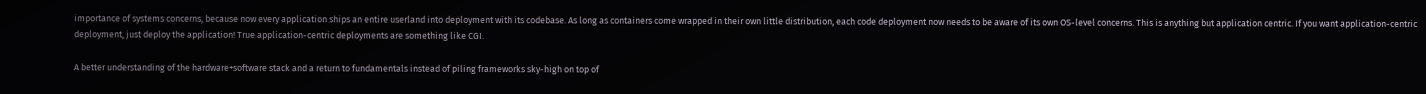importance of systems concerns, because now every application ships an entire userland into deployment with its codebase. As long as containers come wrapped in their own little distribution, each code deployment now needs to be aware of its own OS-level concerns. This is anything but application centric. If you want application-centric deployment, just deploy the application! True application-centric deployments are something like CGI.

A better understanding of the hardware+software stack and a return to fundamentals instead of piling frameworks sky-high on top of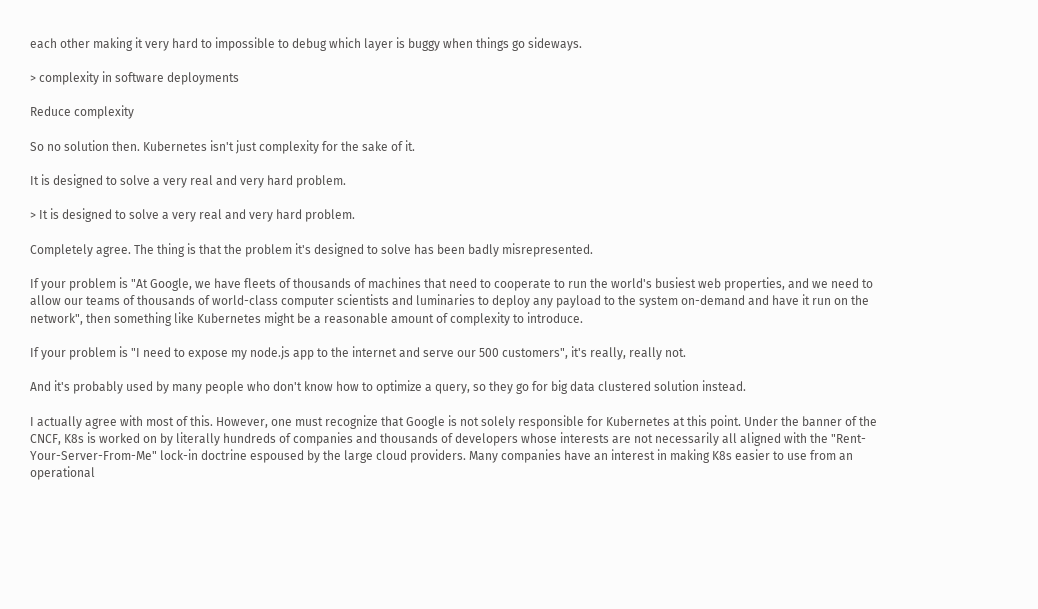each other making it very hard to impossible to debug which layer is buggy when things go sideways.

> complexity in software deployments

Reduce complexity

So no solution then. Kubernetes isn't just complexity for the sake of it.

It is designed to solve a very real and very hard problem.

> It is designed to solve a very real and very hard problem.

Completely agree. The thing is that the problem it's designed to solve has been badly misrepresented.

If your problem is "At Google, we have fleets of thousands of machines that need to cooperate to run the world's busiest web properties, and we need to allow our teams of thousands of world-class computer scientists and luminaries to deploy any payload to the system on-demand and have it run on the network", then something like Kubernetes might be a reasonable amount of complexity to introduce.

If your problem is "I need to expose my node.js app to the internet and serve our 500 customers", it's really, really not.

And it's probably used by many people who don't know how to optimize a query, so they go for big data clustered solution instead.

I actually agree with most of this. However, one must recognize that Google is not solely responsible for Kubernetes at this point. Under the banner of the CNCF, K8s is worked on by literally hundreds of companies and thousands of developers whose interests are not necessarily all aligned with the "Rent-Your-Server-From-Me" lock-in doctrine espoused by the large cloud providers. Many companies have an interest in making K8s easier to use from an operational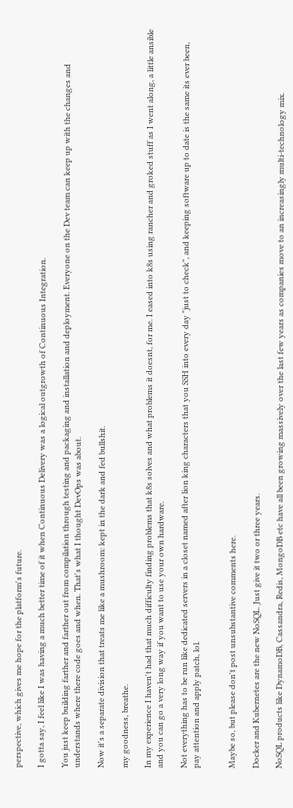perspective, which gives me hope for the platform's future.

I gotta say, I feel like I was having a much better time of it when Continuous Delivery was a logical outgrowth of Continuous Integration.

You just keep building farther and farther out from compilation through testing and packaging and installation and deployment. Everyone on the Dev team can keep up with the changes and understands where there code goes and when. That's what I thought DevOps was about.

Now it's a separate division that treats me like a mushroom: kept in the dark and fed bullshit.

my goodness, breathe.

In my experience I haven't had that much difficulty finding problems that k8s solves and what problems it doesnt, for me. I eased into k8s using rancher and groked stuff as I went along, a little ansible and you can go a very long way if you want to use your own hardware.

Not everything has to be run like dedicated servers in a closet named after lion king characters that you SSH into every day "just to check", and keeping software up to date is the same its ever been, pay attention and apply patch, lol.


Maybe so, but please don't post unsubstantive comments here.

Docker and Kubernetes are the new NoSQL. Just give it two or three years.

NoSQL products like DynamoDB, Cassandra, Redis, MongoDB etc have all been growing massively over the last few years as companies move to an increasingly multi-technology mix.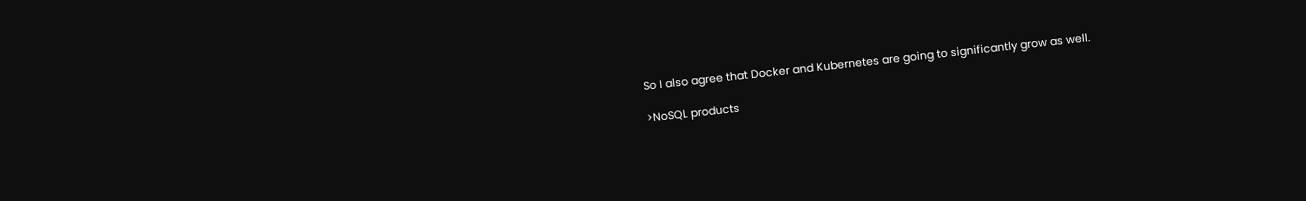So I also agree that Docker and Kubernetes are going to significantly grow as well.

>NoSQL products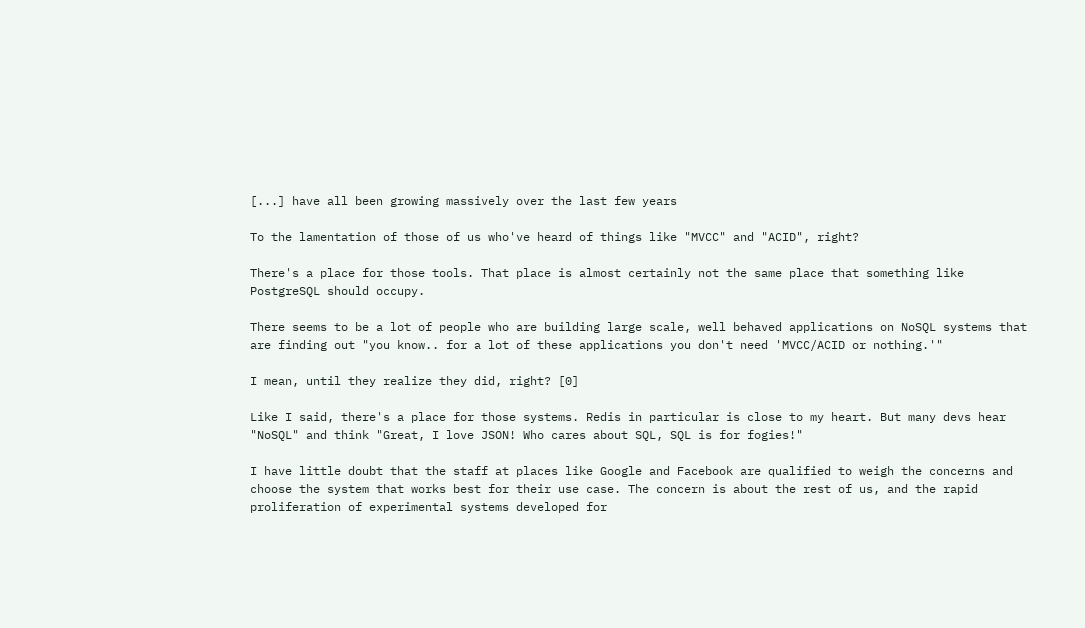[...] have all been growing massively over the last few years

To the lamentation of those of us who've heard of things like "MVCC" and "ACID", right?

There's a place for those tools. That place is almost certainly not the same place that something like PostgreSQL should occupy.

There seems to be a lot of people who are building large scale, well behaved applications on NoSQL systems that are finding out "you know.. for a lot of these applications you don't need 'MVCC/ACID or nothing.'"

I mean, until they realize they did, right? [0]

Like I said, there's a place for those systems. Redis in particular is close to my heart. But many devs hear "NoSQL" and think "Great, I love JSON! Who cares about SQL, SQL is for fogies!"

I have little doubt that the staff at places like Google and Facebook are qualified to weigh the concerns and choose the system that works best for their use case. The concern is about the rest of us, and the rapid proliferation of experimental systems developed for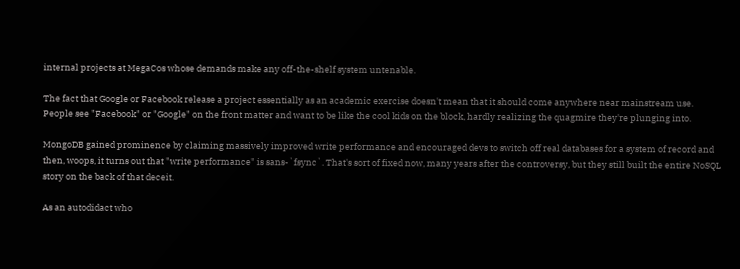internal projects at MegaCos whose demands make any off-the-shelf system untenable.

The fact that Google or Facebook release a project essentially as an academic exercise doesn't mean that it should come anywhere near mainstream use. People see "Facebook" or "Google" on the front matter and want to be like the cool kids on the block, hardly realizing the quagmire they're plunging into.

MongoDB gained prominence by claiming massively improved write performance and encouraged devs to switch off real databases for a system of record and then, woops, it turns out that "write performance" is sans-`fsync`. That's sort of fixed now, many years after the controversy, but they still built the entire NoSQL story on the back of that deceit.

As an autodidact who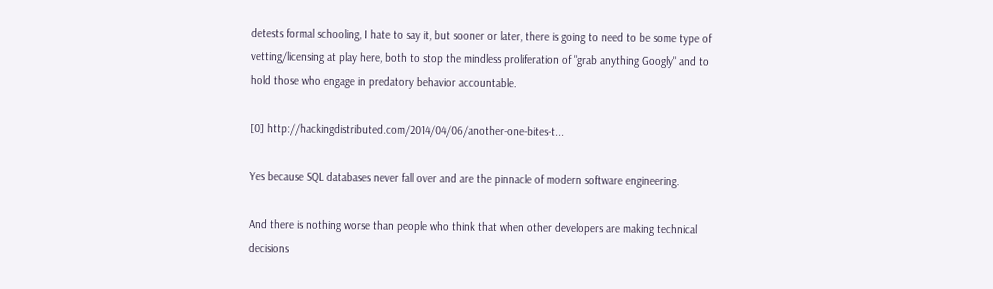detests formal schooling, I hate to say it, but sooner or later, there is going to need to be some type of vetting/licensing at play here, both to stop the mindless proliferation of "grab anything Googly" and to hold those who engage in predatory behavior accountable.

[0] http://hackingdistributed.com/2014/04/06/another-one-bites-t...

Yes because SQL databases never fall over and are the pinnacle of modern software engineering.

And there is nothing worse than people who think that when other developers are making technical decisions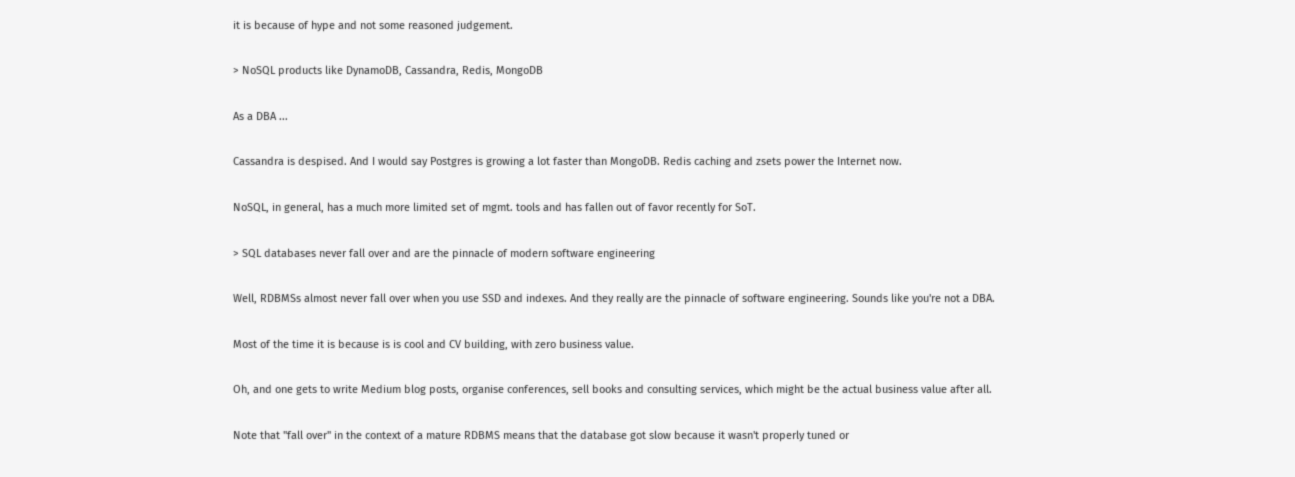it is because of hype and not some reasoned judgement.

> NoSQL products like DynamoDB, Cassandra, Redis, MongoDB

As a DBA ...

Cassandra is despised. And I would say Postgres is growing a lot faster than MongoDB. Redis caching and zsets power the Internet now.

NoSQL, in general, has a much more limited set of mgmt. tools and has fallen out of favor recently for SoT.

> SQL databases never fall over and are the pinnacle of modern software engineering

Well, RDBMSs almost never fall over when you use SSD and indexes. And they really are the pinnacle of software engineering. Sounds like you're not a DBA.

Most of the time it is because is is cool and CV building, with zero business value.

Oh, and one gets to write Medium blog posts, organise conferences, sell books and consulting services, which might be the actual business value after all.

Note that "fall over" in the context of a mature RDBMS means that the database got slow because it wasn't properly tuned or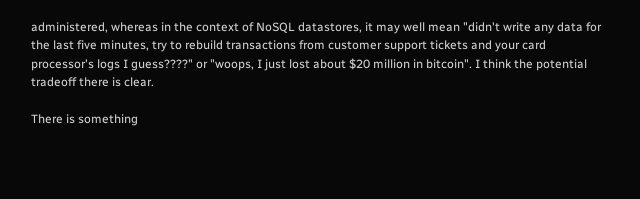administered, whereas in the context of NoSQL datastores, it may well mean "didn't write any data for the last five minutes, try to rebuild transactions from customer support tickets and your card processor's logs I guess????" or "woops, I just lost about $20 million in bitcoin". I think the potential tradeoff there is clear.

There is something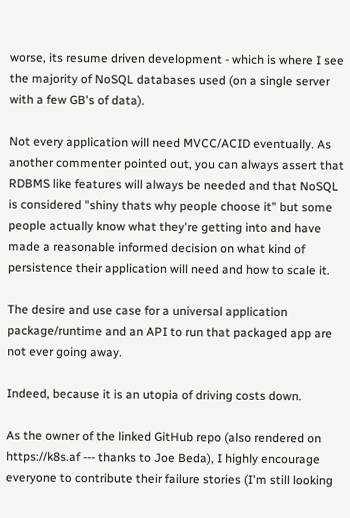worse, its resume driven development - which is where I see the majority of NoSQL databases used (on a single server with a few GB's of data).

Not every application will need MVCC/ACID eventually. As another commenter pointed out, you can always assert that RDBMS like features will always be needed and that NoSQL is considered "shiny thats why people choose it" but some people actually know what they're getting into and have made a reasonable informed decision on what kind of persistence their application will need and how to scale it.

The desire and use case for a universal application package/runtime and an API to run that packaged app are not ever going away.

Indeed, because it is an utopia of driving costs down.

As the owner of the linked GitHub repo (also rendered on https://k8s.af --- thanks to Joe Beda), I highly encourage everyone to contribute their failure stories (I'm still looking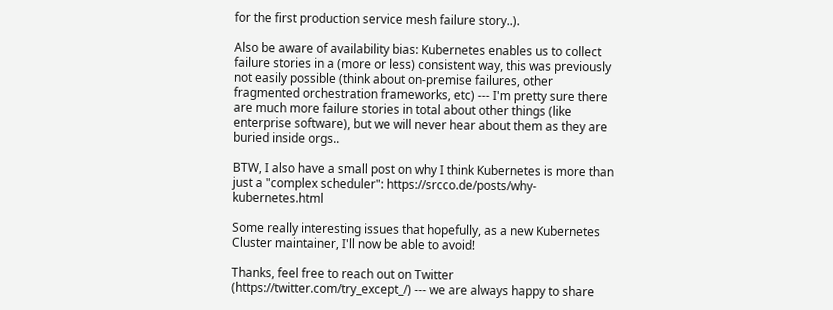for the first production service mesh failure story..).

Also be aware of availability bias: Kubernetes enables us to collect failure stories in a (more or less) consistent way, this was previously not easily possible (think about on-premise failures, other fragmented orchestration frameworks, etc) --- I'm pretty sure there are much more failure stories in total about other things (like enterprise software), but we will never hear about them as they are buried inside orgs..

BTW, I also have a small post on why I think Kubernetes is more than just a "complex scheduler": https://srcco.de/posts/why-kubernetes.html

Some really interesting issues that hopefully, as a new Kubernetes Cluster maintainer, I'll now be able to avoid!

Thanks, feel free to reach out on Twitter (https://twitter.com/try_except_/) --- we are always happy to share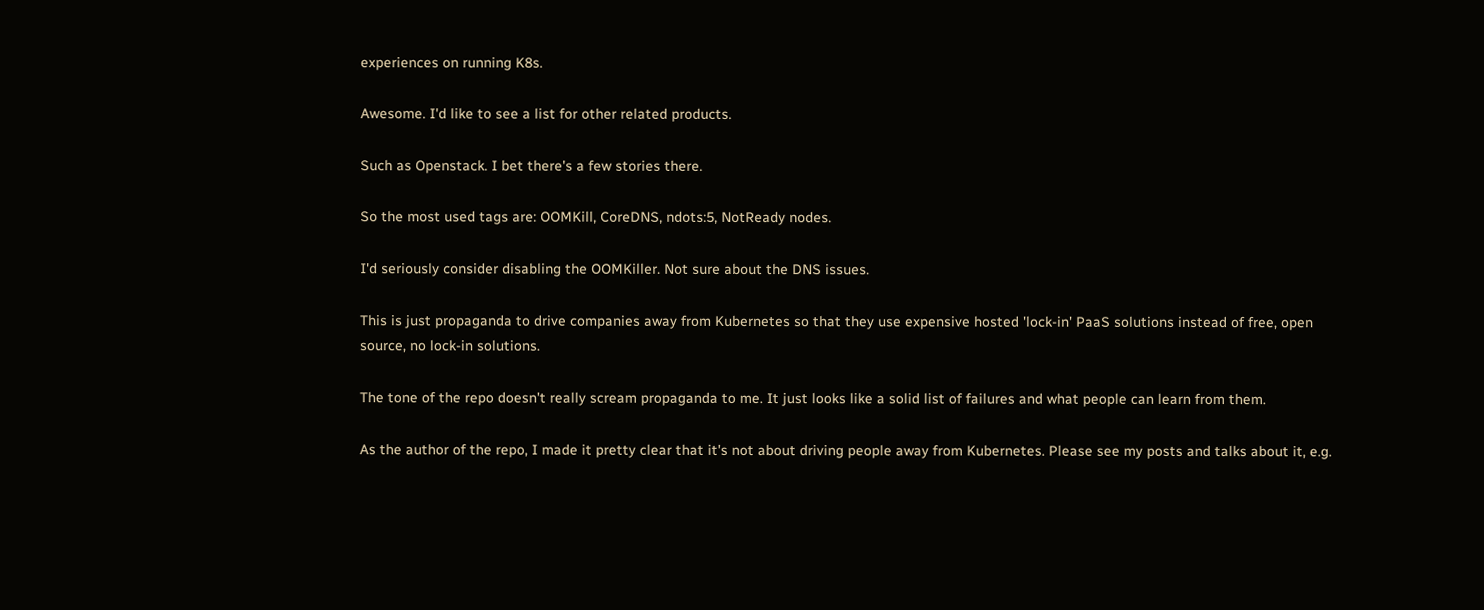experiences on running K8s.

Awesome. I'd like to see a list for other related products.

Such as Openstack. I bet there's a few stories there.

So the most used tags are: OOMKill, CoreDNS, ndots:5, NotReady nodes.

I'd seriously consider disabling the OOMKiller. Not sure about the DNS issues.

This is just propaganda to drive companies away from Kubernetes so that they use expensive hosted 'lock-in' PaaS solutions instead of free, open source, no lock-in solutions.

The tone of the repo doesn't really scream propaganda to me. It just looks like a solid list of failures and what people can learn from them.

As the author of the repo, I made it pretty clear that it's not about driving people away from Kubernetes. Please see my posts and talks about it, e.g.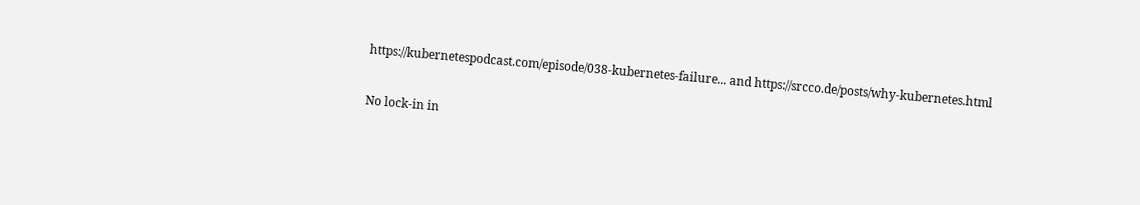https://kubernetespodcast.com/episode/038-kubernetes-failure... and https://srcco.de/posts/why-kubernetes.html

No lock-in in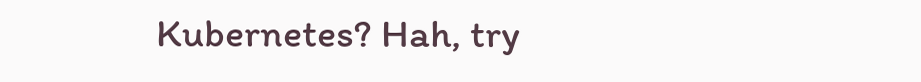Kubernetes? Hah, try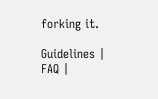forking it.

Guidelines | FAQ |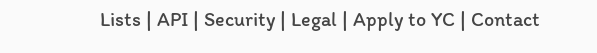Lists | API | Security | Legal | Apply to YC | Contact